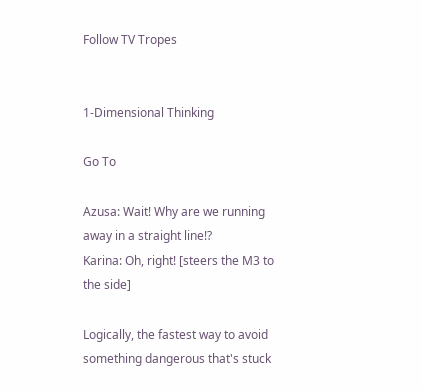Follow TV Tropes


1-Dimensional Thinking

Go To

Azusa: Wait! Why are we running away in a straight line!?
Karina: Oh, right! [steers the M3 to the side]

Logically, the fastest way to avoid something dangerous that's stuck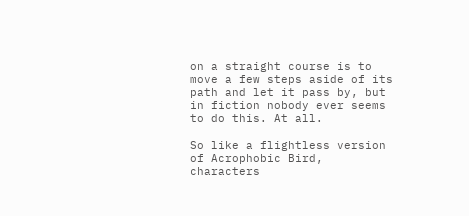on a straight course is to move a few steps aside of its path and let it pass by, but in fiction nobody ever seems to do this. At all.

So like a flightless version of Acrophobic Bird, characters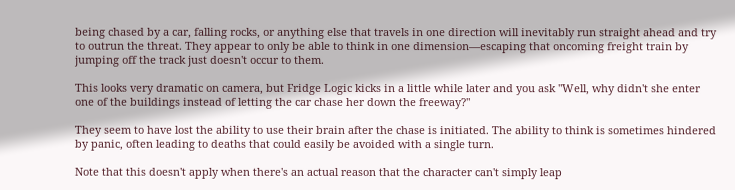being chased by a car, falling rocks, or anything else that travels in one direction will inevitably run straight ahead and try to outrun the threat. They appear to only be able to think in one dimension—escaping that oncoming freight train by jumping off the track just doesn't occur to them.

This looks very dramatic on camera, but Fridge Logic kicks in a little while later and you ask "Well, why didn't she enter one of the buildings instead of letting the car chase her down the freeway?"

They seem to have lost the ability to use their brain after the chase is initiated. The ability to think is sometimes hindered by panic, often leading to deaths that could easily be avoided with a single turn.

Note that this doesn't apply when there's an actual reason that the character can't simply leap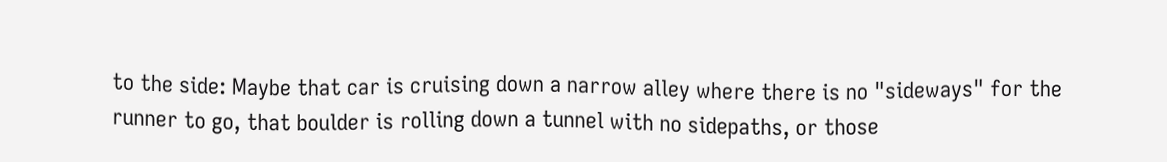to the side: Maybe that car is cruising down a narrow alley where there is no "sideways" for the runner to go, that boulder is rolling down a tunnel with no sidepaths, or those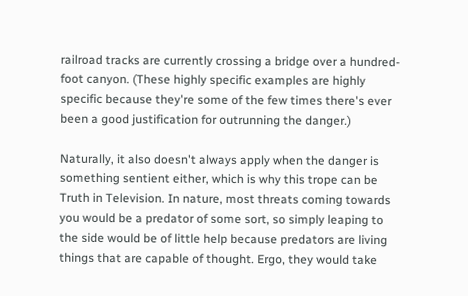railroad tracks are currently crossing a bridge over a hundred-foot canyon. (These highly specific examples are highly specific because they're some of the few times there's ever been a good justification for outrunning the danger.)

Naturally, it also doesn't always apply when the danger is something sentient either, which is why this trope can be Truth in Television. In nature, most threats coming towards you would be a predator of some sort, so simply leaping to the side would be of little help because predators are living things that are capable of thought. Ergo, they would take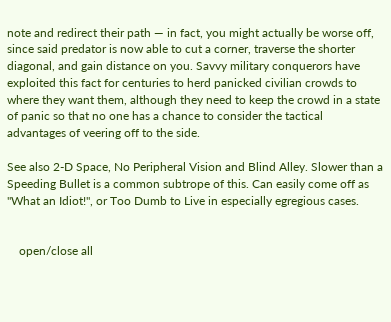note and redirect their path — in fact, you might actually be worse off, since said predator is now able to cut a corner, traverse the shorter diagonal, and gain distance on you. Savvy military conquerors have exploited this fact for centuries to herd panicked civilian crowds to where they want them, although they need to keep the crowd in a state of panic so that no one has a chance to consider the tactical advantages of veering off to the side.

See also 2-D Space, No Peripheral Vision and Blind Alley. Slower than a Speeding Bullet is a common subtrope of this. Can easily come off as "What an Idiot!", or Too Dumb to Live in especially egregious cases.


    open/close all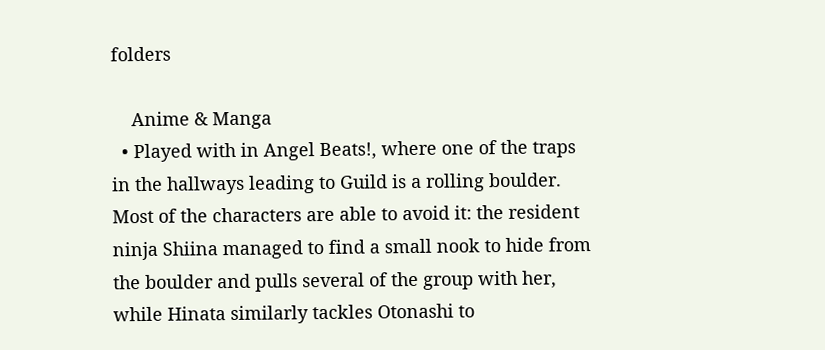folders

    Anime & Manga
  • Played with in Angel Beats!, where one of the traps in the hallways leading to Guild is a rolling boulder. Most of the characters are able to avoid it: the resident ninja Shiina managed to find a small nook to hide from the boulder and pulls several of the group with her, while Hinata similarly tackles Otonashi to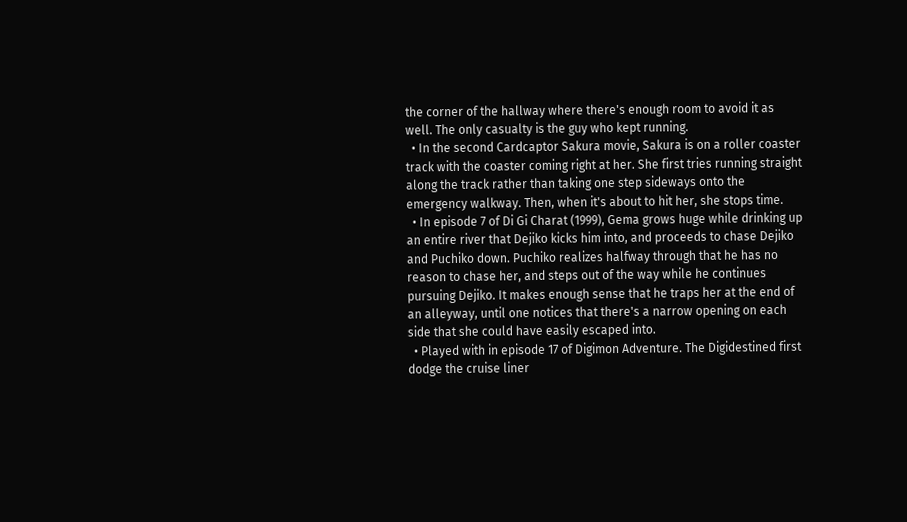the corner of the hallway where there's enough room to avoid it as well. The only casualty is the guy who kept running.
  • In the second Cardcaptor Sakura movie, Sakura is on a roller coaster track with the coaster coming right at her. She first tries running straight along the track rather than taking one step sideways onto the emergency walkway. Then, when it's about to hit her, she stops time.
  • In episode 7 of Di Gi Charat (1999), Gema grows huge while drinking up an entire river that Dejiko kicks him into, and proceeds to chase Dejiko and Puchiko down. Puchiko realizes halfway through that he has no reason to chase her, and steps out of the way while he continues pursuing Dejiko. It makes enough sense that he traps her at the end of an alleyway, until one notices that there's a narrow opening on each side that she could have easily escaped into.
  • Played with in episode 17 of Digimon Adventure. The Digidestined first dodge the cruise liner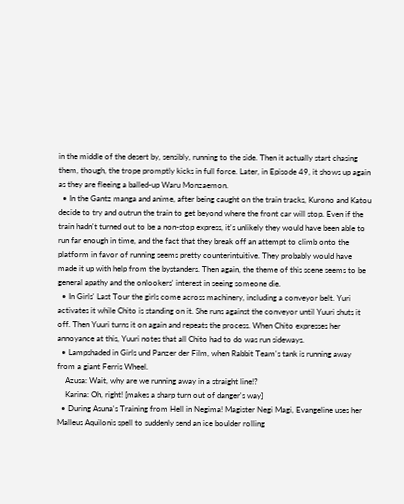in the middle of the desert by, sensibly, running to the side. Then it actually start chasing them, though, the trope promptly kicks in full force. Later, in Episode 49, it shows up again as they are fleeing a balled-up Waru Monzaemon.
  • In the Gantz manga and anime, after being caught on the train tracks, Kurono and Katou decide to try and outrun the train to get beyond where the front car will stop. Even if the train hadn't turned out to be a non-stop express, it's unlikely they would have been able to run far enough in time, and the fact that they break off an attempt to climb onto the platform in favor of running seems pretty counterintuitive. They probably would have made it up with help from the bystanders. Then again, the theme of this scene seems to be general apathy and the onlookers' interest in seeing someone die.
  • In Girls' Last Tour the girls come across machinery, including a conveyor belt. Yuri activates it while Chito is standing on it. She runs against the conveyor until Yuuri shuts it off. Then Yuuri turns it on again and repeats the process. When Chito expresses her annoyance at this, Yuuri notes that all Chito had to do was run sideways.
  • Lampshaded in Girls und Panzer der Film, when Rabbit Team's tank is running away from a giant Ferris Wheel.
    Azusa: Wait, why are we running away in a straight line!?
    Karina: Oh, right! [makes a sharp turn out of danger's way]
  • During Asuna's Training from Hell in Negima! Magister Negi Magi, Evangeline uses her Malleus Aquilonis spell to suddenly send an ice boulder rolling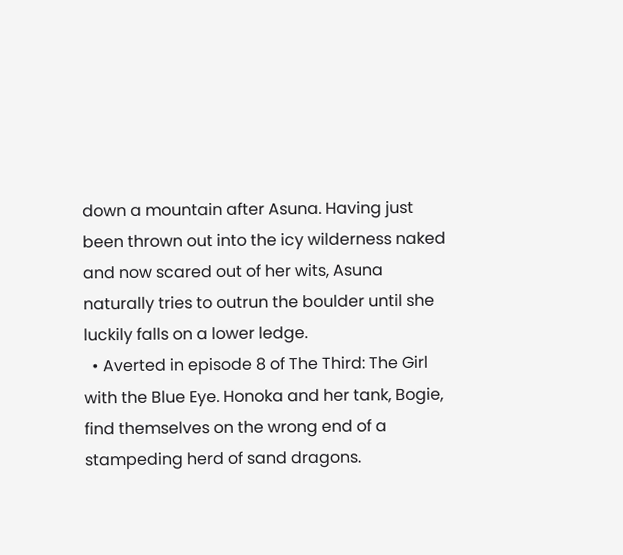down a mountain after Asuna. Having just been thrown out into the icy wilderness naked and now scared out of her wits, Asuna naturally tries to outrun the boulder until she luckily falls on a lower ledge.
  • Averted in episode 8 of The Third: The Girl with the Blue Eye. Honoka and her tank, Bogie, find themselves on the wrong end of a stampeding herd of sand dragons.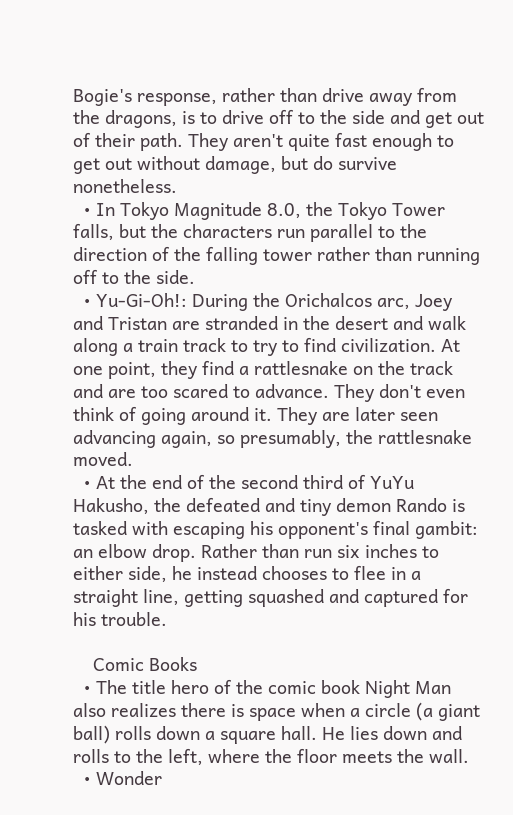Bogie's response, rather than drive away from the dragons, is to drive off to the side and get out of their path. They aren't quite fast enough to get out without damage, but do survive nonetheless.
  • In Tokyo Magnitude 8.0, the Tokyo Tower falls, but the characters run parallel to the direction of the falling tower rather than running off to the side.
  • Yu-Gi-Oh!: During the Orichalcos arc, Joey and Tristan are stranded in the desert and walk along a train track to try to find civilization. At one point, they find a rattlesnake on the track and are too scared to advance. They don't even think of going around it. They are later seen advancing again, so presumably, the rattlesnake moved.
  • At the end of the second third of YuYu Hakusho, the defeated and tiny demon Rando is tasked with escaping his opponent's final gambit: an elbow drop. Rather than run six inches to either side, he instead chooses to flee in a straight line, getting squashed and captured for his trouble.

    Comic Books
  • The title hero of the comic book Night Man also realizes there is space when a circle (a giant ball) rolls down a square hall. He lies down and rolls to the left, where the floor meets the wall.
  • Wonder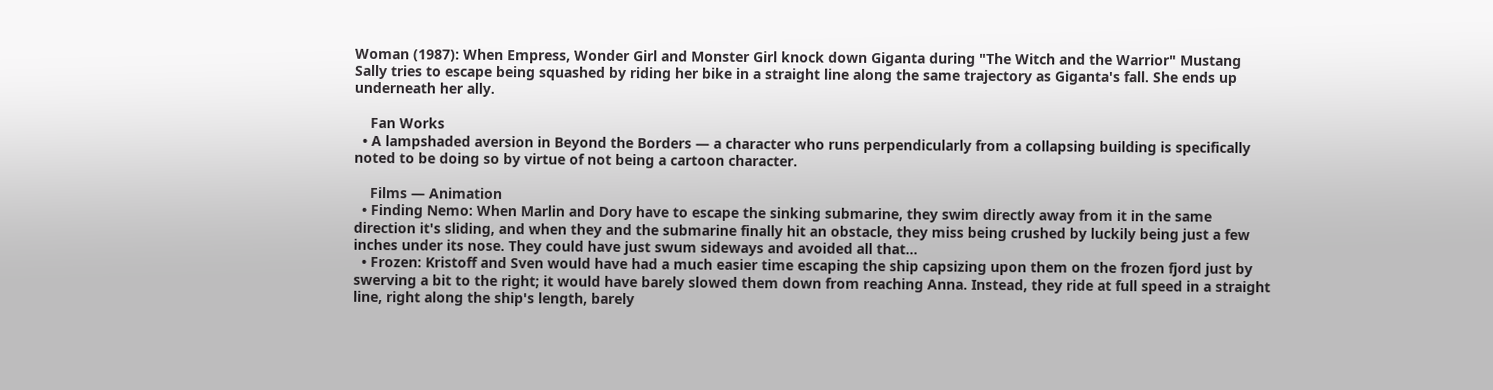Woman (1987): When Empress, Wonder Girl and Monster Girl knock down Giganta during "The Witch and the Warrior" Mustang Sally tries to escape being squashed by riding her bike in a straight line along the same trajectory as Giganta's fall. She ends up underneath her ally.

    Fan Works
  • A lampshaded aversion in Beyond the Borders — a character who runs perpendicularly from a collapsing building is specifically noted to be doing so by virtue of not being a cartoon character.

    Films — Animation
  • Finding Nemo: When Marlin and Dory have to escape the sinking submarine, they swim directly away from it in the same direction it's sliding, and when they and the submarine finally hit an obstacle, they miss being crushed by luckily being just a few inches under its nose. They could have just swum sideways and avoided all that...
  • Frozen: Kristoff and Sven would have had a much easier time escaping the ship capsizing upon them on the frozen fjord just by swerving a bit to the right; it would have barely slowed them down from reaching Anna. Instead, they ride at full speed in a straight line, right along the ship's length, barely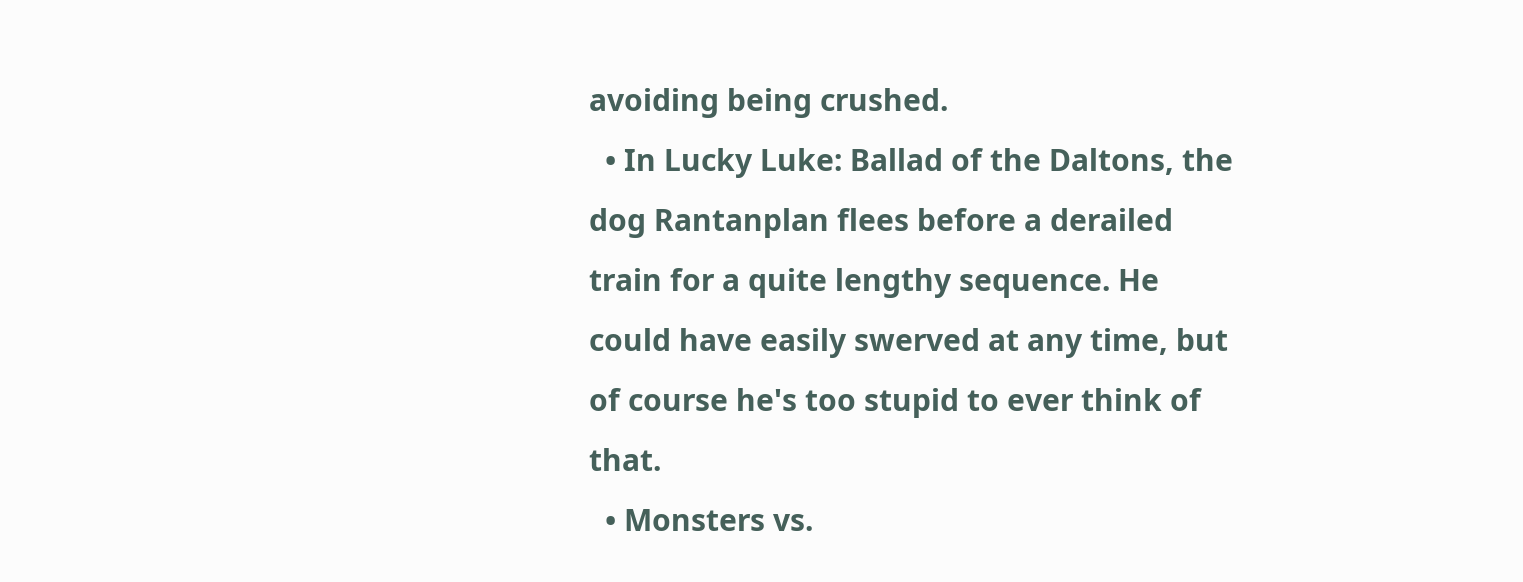avoiding being crushed.
  • In Lucky Luke: Ballad of the Daltons, the dog Rantanplan flees before a derailed train for a quite lengthy sequence. He could have easily swerved at any time, but of course he's too stupid to ever think of that.
  • Monsters vs.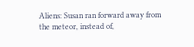Aliens: Susan ran forward away from the meteor, instead of,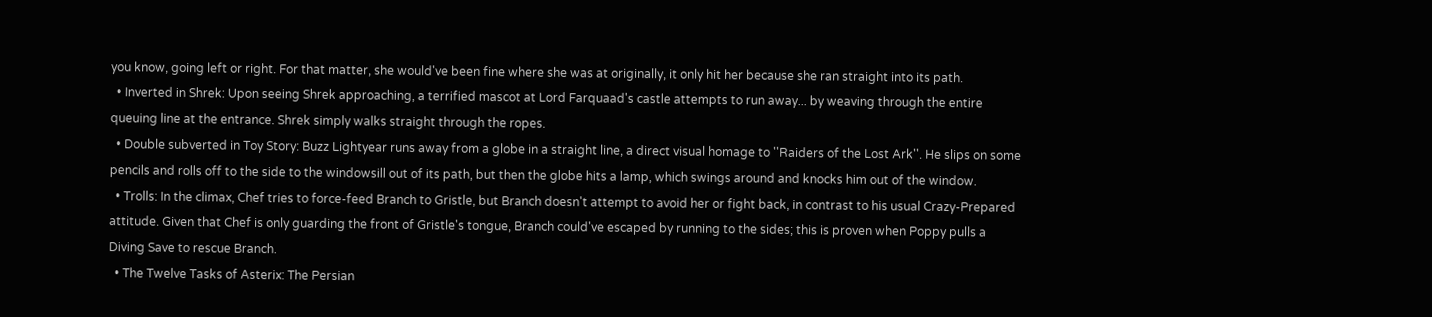you know, going left or right. For that matter, she would've been fine where she was at originally, it only hit her because she ran straight into its path.
  • Inverted in Shrek: Upon seeing Shrek approaching, a terrified mascot at Lord Farquaad's castle attempts to run away... by weaving through the entire queuing line at the entrance. Shrek simply walks straight through the ropes.
  • Double subverted in Toy Story: Buzz Lightyear runs away from a globe in a straight line, a direct visual homage to ''Raiders of the Lost Ark''. He slips on some pencils and rolls off to the side to the windowsill out of its path, but then the globe hits a lamp, which swings around and knocks him out of the window.
  • Trolls: In the climax, Chef tries to force-feed Branch to Gristle, but Branch doesn't attempt to avoid her or fight back, in contrast to his usual Crazy-Prepared attitude. Given that Chef is only guarding the front of Gristle's tongue, Branch could've escaped by running to the sides; this is proven when Poppy pulls a Diving Save to rescue Branch.
  • The Twelve Tasks of Asterix: The Persian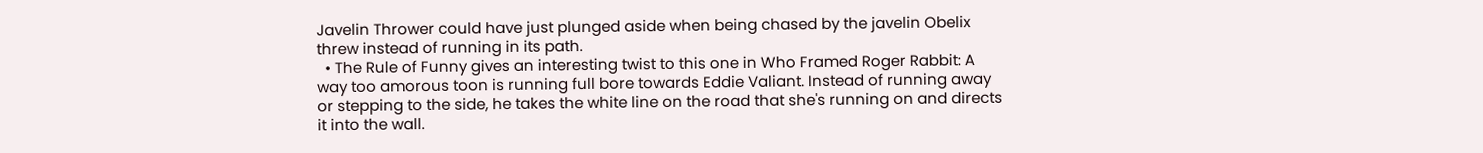Javelin Thrower could have just plunged aside when being chased by the javelin Obelix threw instead of running in its path.
  • The Rule of Funny gives an interesting twist to this one in Who Framed Roger Rabbit: A way too amorous toon is running full bore towards Eddie Valiant. Instead of running away or stepping to the side, he takes the white line on the road that she's running on and directs it into the wall.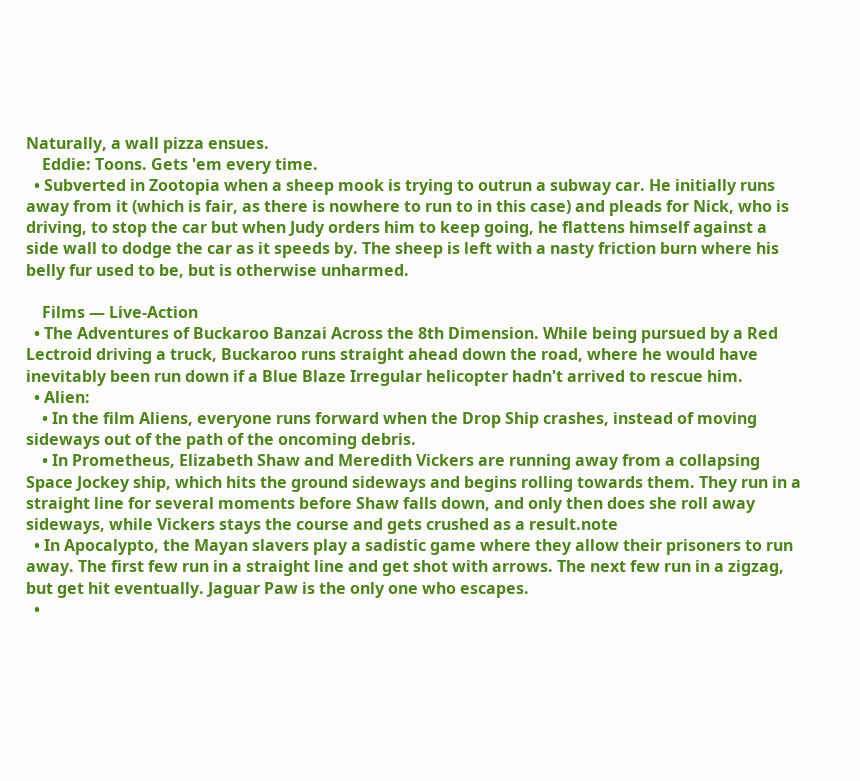Naturally, a wall pizza ensues.
    Eddie: Toons. Gets 'em every time.
  • Subverted in Zootopia when a sheep mook is trying to outrun a subway car. He initially runs away from it (which is fair, as there is nowhere to run to in this case) and pleads for Nick, who is driving, to stop the car but when Judy orders him to keep going, he flattens himself against a side wall to dodge the car as it speeds by. The sheep is left with a nasty friction burn where his belly fur used to be, but is otherwise unharmed.

    Films — Live-Action
  • The Adventures of Buckaroo Banzai Across the 8th Dimension. While being pursued by a Red Lectroid driving a truck, Buckaroo runs straight ahead down the road, where he would have inevitably been run down if a Blue Blaze Irregular helicopter hadn't arrived to rescue him.
  • Alien:
    • In the film Aliens, everyone runs forward when the Drop Ship crashes, instead of moving sideways out of the path of the oncoming debris.
    • In Prometheus, Elizabeth Shaw and Meredith Vickers are running away from a collapsing Space Jockey ship, which hits the ground sideways and begins rolling towards them. They run in a straight line for several moments before Shaw falls down, and only then does she roll away sideways, while Vickers stays the course and gets crushed as a result.note
  • In Apocalypto, the Mayan slavers play a sadistic game where they allow their prisoners to run away. The first few run in a straight line and get shot with arrows. The next few run in a zigzag, but get hit eventually. Jaguar Paw is the only one who escapes.
  •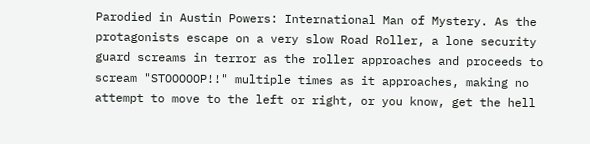Parodied in Austin Powers: International Man of Mystery. As the protagonists escape on a very slow Road Roller, a lone security guard screams in terror as the roller approaches and proceeds to scream "STOOOOOP!!" multiple times as it approaches, making no attempt to move to the left or right, or you know, get the hell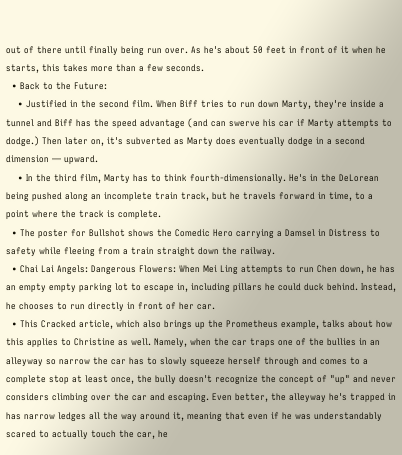out of there until finally being run over. As he's about 50 feet in front of it when he starts, this takes more than a few seconds.
  • Back to the Future:
    • Justified in the second film. When Biff tries to run down Marty, they're inside a tunnel and Biff has the speed advantage (and can swerve his car if Marty attempts to dodge.) Then later on, it's subverted as Marty does eventually dodge in a second dimension — upward.
    • In the third film, Marty has to think fourth-dimensionally. He's in the DeLorean being pushed along an incomplete train track, but he travels forward in time, to a point where the track is complete.
  • The poster for Bullshot shows the Comedic Hero carrying a Damsel in Distress to safety while fleeing from a train straight down the railway.
  • Chai Lai Angels: Dangerous Flowers: When Mei Ling attempts to run Chen down, he has an empty empty parking lot to escape in, including pillars he could duck behind. Instead, he chooses to run directly in front of her car.
  • This Cracked article, which also brings up the Prometheus example, talks about how this applies to Christine as well. Namely, when the car traps one of the bullies in an alleyway so narrow the car has to slowly squeeze herself through and comes to a complete stop at least once, the bully doesn't recognize the concept of "up" and never considers climbing over the car and escaping. Even better, the alleyway he's trapped in has narrow ledges all the way around it, meaning that even if he was understandably scared to actually touch the car, he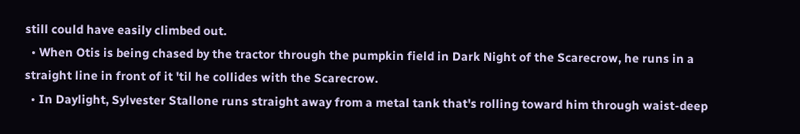still could have easily climbed out.
  • When Otis is being chased by the tractor through the pumpkin field in Dark Night of the Scarecrow, he runs in a straight line in front of it 'til he collides with the Scarecrow.
  • In Daylight, Sylvester Stallone runs straight away from a metal tank that's rolling toward him through waist-deep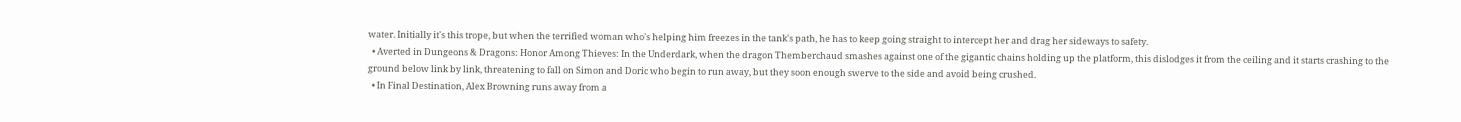water. Initially it's this trope, but when the terrified woman who's helping him freezes in the tank's path, he has to keep going straight to intercept her and drag her sideways to safety.
  • Averted in Dungeons & Dragons: Honor Among Thieves: In the Underdark, when the dragon Themberchaud smashes against one of the gigantic chains holding up the platform, this dislodges it from the ceiling and it starts crashing to the ground below link by link, threatening to fall on Simon and Doric who begin to run away, but they soon enough swerve to the side and avoid being crushed.
  • In Final Destination, Alex Browning runs away from a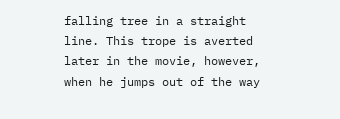falling tree in a straight line. This trope is averted later in the movie, however, when he jumps out of the way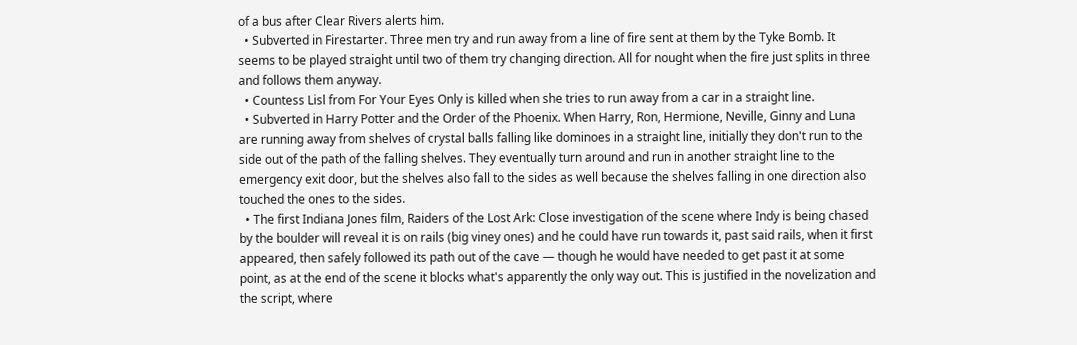of a bus after Clear Rivers alerts him.
  • Subverted in Firestarter. Three men try and run away from a line of fire sent at them by the Tyke Bomb. It seems to be played straight until two of them try changing direction. All for nought when the fire just splits in three and follows them anyway.
  • Countess Lisl from For Your Eyes Only is killed when she tries to run away from a car in a straight line.
  • Subverted in Harry Potter and the Order of the Phoenix. When Harry, Ron, Hermione, Neville, Ginny and Luna are running away from shelves of crystal balls falling like dominoes in a straight line, initially they don't run to the side out of the path of the falling shelves. They eventually turn around and run in another straight line to the emergency exit door, but the shelves also fall to the sides as well because the shelves falling in one direction also touched the ones to the sides.
  • The first Indiana Jones film, Raiders of the Lost Ark: Close investigation of the scene where Indy is being chased by the boulder will reveal it is on rails (big viney ones) and he could have run towards it, past said rails, when it first appeared, then safely followed its path out of the cave — though he would have needed to get past it at some point, as at the end of the scene it blocks what's apparently the only way out. This is justified in the novelization and the script, where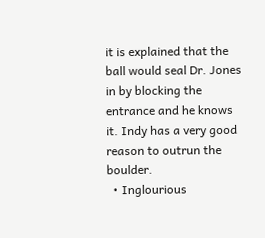it is explained that the ball would seal Dr. Jones in by blocking the entrance and he knows it. Indy has a very good reason to outrun the boulder.
  • Inglourious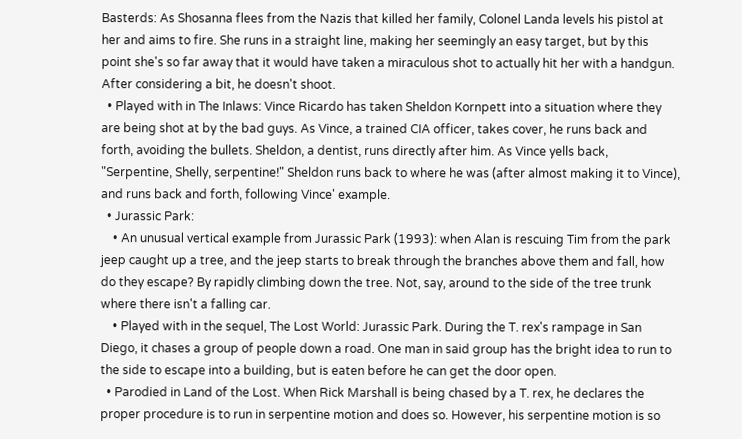Basterds: As Shosanna flees from the Nazis that killed her family, Colonel Landa levels his pistol at her and aims to fire. She runs in a straight line, making her seemingly an easy target, but by this point she's so far away that it would have taken a miraculous shot to actually hit her with a handgun. After considering a bit, he doesn't shoot.
  • Played with in The Inlaws: Vince Ricardo has taken Sheldon Kornpett into a situation where they are being shot at by the bad guys. As Vince, a trained CIA officer, takes cover, he runs back and forth, avoiding the bullets. Sheldon, a dentist, runs directly after him. As Vince yells back, "Serpentine, Shelly, serpentine!" Sheldon runs back to where he was (after almost making it to Vince), and runs back and forth, following Vince' example.
  • Jurassic Park:
    • An unusual vertical example from Jurassic Park (1993): when Alan is rescuing Tim from the park jeep caught up a tree, and the jeep starts to break through the branches above them and fall, how do they escape? By rapidly climbing down the tree. Not, say, around to the side of the tree trunk where there isn't a falling car.
    • Played with in the sequel, The Lost World: Jurassic Park. During the T. rex's rampage in San Diego, it chases a group of people down a road. One man in said group has the bright idea to run to the side to escape into a building, but is eaten before he can get the door open.
  • Parodied in Land of the Lost. When Rick Marshall is being chased by a T. rex, he declares the proper procedure is to run in serpentine motion and does so. However, his serpentine motion is so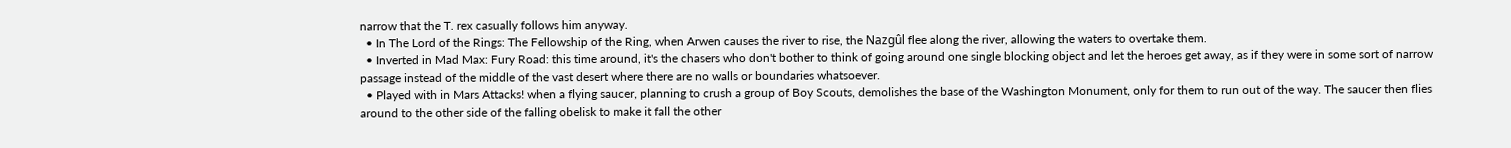narrow that the T. rex casually follows him anyway.
  • In The Lord of the Rings: The Fellowship of the Ring, when Arwen causes the river to rise, the Nazgûl flee along the river, allowing the waters to overtake them.
  • Inverted in Mad Max: Fury Road: this time around, it's the chasers who don't bother to think of going around one single blocking object and let the heroes get away, as if they were in some sort of narrow passage instead of the middle of the vast desert where there are no walls or boundaries whatsoever.
  • Played with in Mars Attacks! when a flying saucer, planning to crush a group of Boy Scouts, demolishes the base of the Washington Monument, only for them to run out of the way. The saucer then flies around to the other side of the falling obelisk to make it fall the other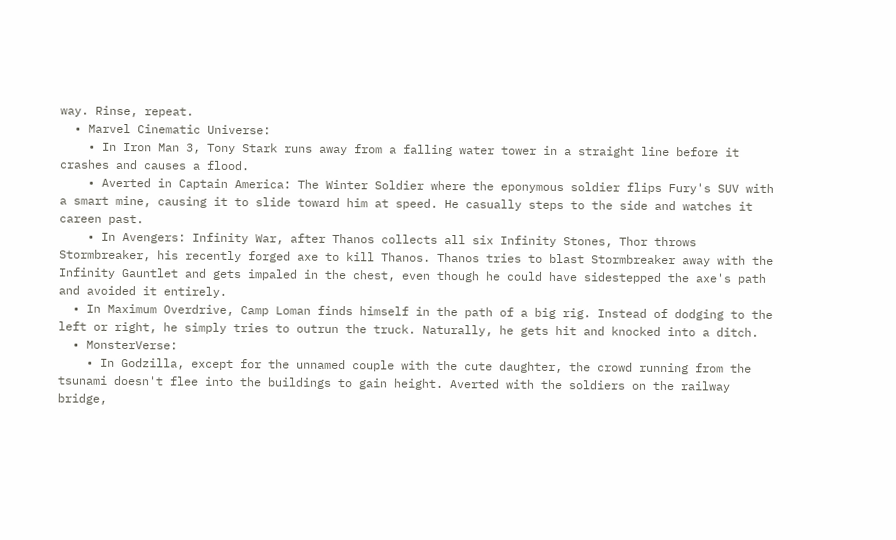way. Rinse, repeat.
  • Marvel Cinematic Universe:
    • In Iron Man 3, Tony Stark runs away from a falling water tower in a straight line before it crashes and causes a flood.
    • Averted in Captain America: The Winter Soldier where the eponymous soldier flips Fury's SUV with a smart mine, causing it to slide toward him at speed. He casually steps to the side and watches it careen past.
    • In Avengers: Infinity War, after Thanos collects all six Infinity Stones, Thor throws Stormbreaker, his recently forged axe to kill Thanos. Thanos tries to blast Stormbreaker away with the Infinity Gauntlet and gets impaled in the chest, even though he could have sidestepped the axe's path and avoided it entirely.
  • In Maximum Overdrive, Camp Loman finds himself in the path of a big rig. Instead of dodging to the left or right, he simply tries to outrun the truck. Naturally, he gets hit and knocked into a ditch.
  • MonsterVerse:
    • In Godzilla, except for the unnamed couple with the cute daughter, the crowd running from the tsunami doesn't flee into the buildings to gain height. Averted with the soldiers on the railway bridge,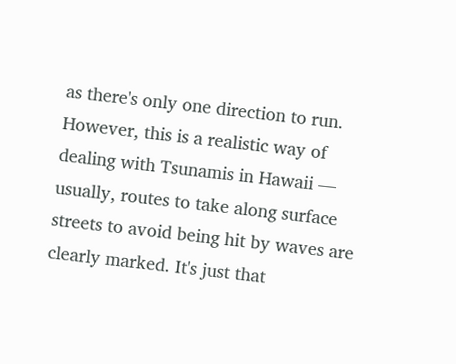as there's only one direction to run. However, this is a realistic way of dealing with Tsunamis in Hawaii — usually, routes to take along surface streets to avoid being hit by waves are clearly marked. It's just that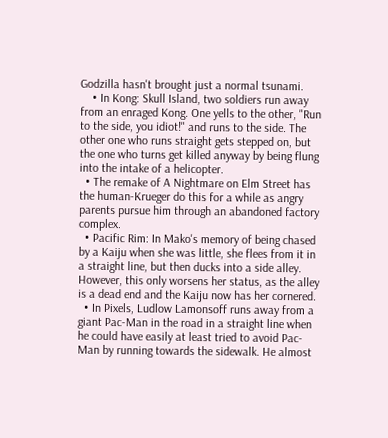Godzilla hasn't brought just a normal tsunami.
    • In Kong: Skull Island, two soldiers run away from an enraged Kong. One yells to the other, "Run to the side, you idiot!" and runs to the side. The other one who runs straight gets stepped on, but the one who turns get killed anyway by being flung into the intake of a helicopter.
  • The remake of A Nightmare on Elm Street has the human-Krueger do this for a while as angry parents pursue him through an abandoned factory complex.
  • Pacific Rim: In Mako's memory of being chased by a Kaiju when she was little, she flees from it in a straight line, but then ducks into a side alley. However, this only worsens her status, as the alley is a dead end and the Kaiju now has her cornered.
  • In Pixels, Ludlow Lamonsoff runs away from a giant Pac-Man in the road in a straight line when he could have easily at least tried to avoid Pac-Man by running towards the sidewalk. He almost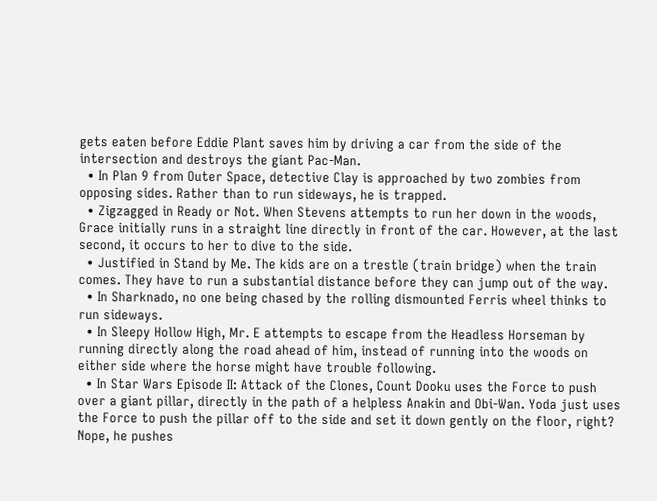gets eaten before Eddie Plant saves him by driving a car from the side of the intersection and destroys the giant Pac-Man.
  • In Plan 9 from Outer Space, detective Clay is approached by two zombies from opposing sides. Rather than to run sideways, he is trapped.
  • Zigzagged in Ready or Not. When Stevens attempts to run her down in the woods, Grace initially runs in a straight line directly in front of the car. However, at the last second, it occurs to her to dive to the side.
  • Justified in Stand by Me. The kids are on a trestle (train bridge) when the train comes. They have to run a substantial distance before they can jump out of the way.
  • In Sharknado, no one being chased by the rolling dismounted Ferris wheel thinks to run sideways.
  • In Sleepy Hollow High, Mr. E attempts to escape from the Headless Horseman by running directly along the road ahead of him, instead of running into the woods on either side where the horse might have trouble following.
  • In Star Wars Episode II: Attack of the Clones, Count Dooku uses the Force to push over a giant pillar, directly in the path of a helpless Anakin and Obi-Wan. Yoda just uses the Force to push the pillar off to the side and set it down gently on the floor, right? Nope, he pushes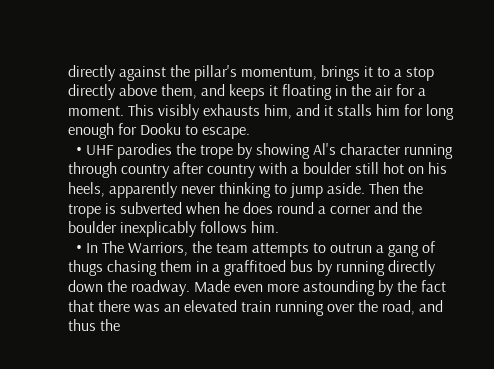directly against the pillar's momentum, brings it to a stop directly above them, and keeps it floating in the air for a moment. This visibly exhausts him, and it stalls him for long enough for Dooku to escape.
  • UHF parodies the trope by showing Al's character running through country after country with a boulder still hot on his heels, apparently never thinking to jump aside. Then the trope is subverted when he does round a corner and the boulder inexplicably follows him.
  • In The Warriors, the team attempts to outrun a gang of thugs chasing them in a graffitoed bus by running directly down the roadway. Made even more astounding by the fact that there was an elevated train running over the road, and thus the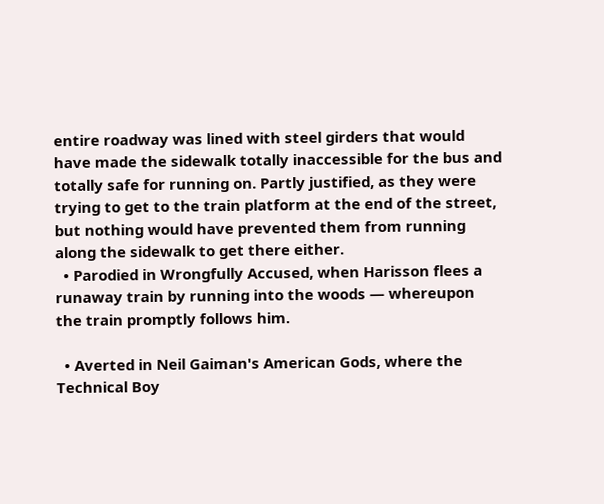entire roadway was lined with steel girders that would have made the sidewalk totally inaccessible for the bus and totally safe for running on. Partly justified, as they were trying to get to the train platform at the end of the street, but nothing would have prevented them from running along the sidewalk to get there either.
  • Parodied in Wrongfully Accused, when Harisson flees a runaway train by running into the woods — whereupon the train promptly follows him.

  • Averted in Neil Gaiman's American Gods, where the Technical Boy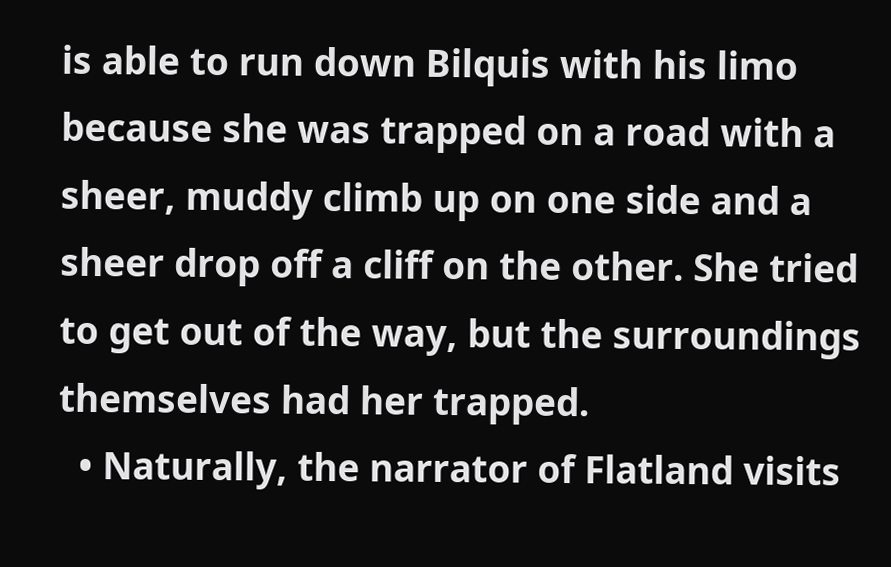is able to run down Bilquis with his limo because she was trapped on a road with a sheer, muddy climb up on one side and a sheer drop off a cliff on the other. She tried to get out of the way, but the surroundings themselves had her trapped.
  • Naturally, the narrator of Flatland visits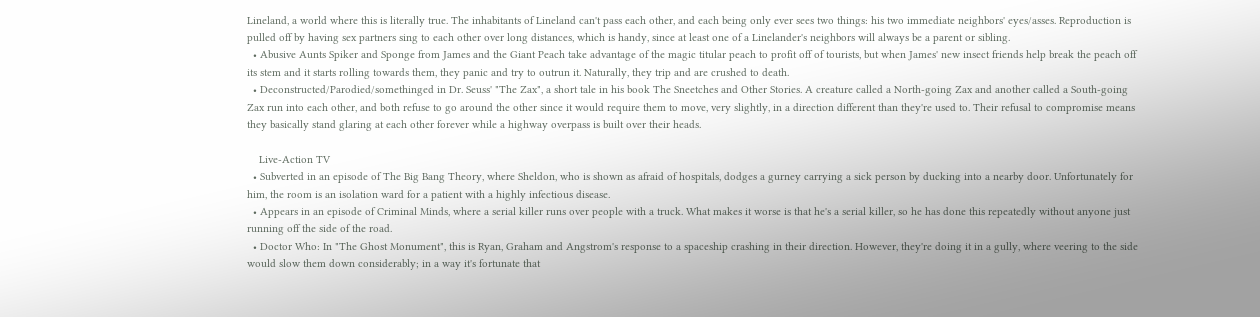Lineland, a world where this is literally true. The inhabitants of Lineland can't pass each other, and each being only ever sees two things: his two immediate neighbors' eyes/asses. Reproduction is pulled off by having sex partners sing to each other over long distances, which is handy, since at least one of a Linelander's neighbors will always be a parent or sibling.
  • Abusive Aunts Spiker and Sponge from James and the Giant Peach take advantage of the magic titular peach to profit off of tourists, but when James' new insect friends help break the peach off its stem and it starts rolling towards them, they panic and try to outrun it. Naturally, they trip and are crushed to death.
  • Deconstructed/Parodied/somethinged in Dr. Seuss' "The Zax", a short tale in his book The Sneetches and Other Stories. A creature called a North-going Zax and another called a South-going Zax run into each other, and both refuse to go around the other since it would require them to move, very slightly, in a direction different than they're used to. Their refusal to compromise means they basically stand glaring at each other forever while a highway overpass is built over their heads.

    Live-Action TV
  • Subverted in an episode of The Big Bang Theory, where Sheldon, who is shown as afraid of hospitals, dodges a gurney carrying a sick person by ducking into a nearby door. Unfortunately for him, the room is an isolation ward for a patient with a highly infectious disease.
  • Appears in an episode of Criminal Minds, where a serial killer runs over people with a truck. What makes it worse is that he's a serial killer, so he has done this repeatedly without anyone just running off the side of the road.
  • Doctor Who: In "The Ghost Monument", this is Ryan, Graham and Angstrom's response to a spaceship crashing in their direction. However, they're doing it in a gully, where veering to the side would slow them down considerably; in a way it's fortunate that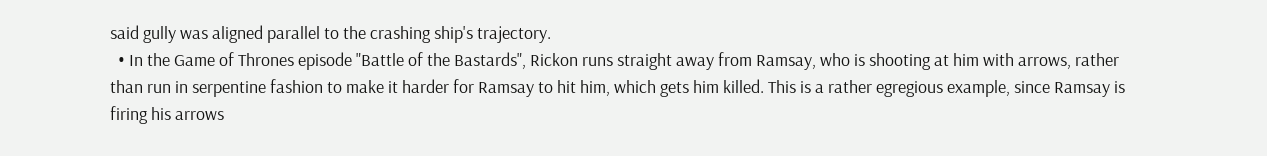said gully was aligned parallel to the crashing ship's trajectory.
  • In the Game of Thrones episode "Battle of the Bastards", Rickon runs straight away from Ramsay, who is shooting at him with arrows, rather than run in serpentine fashion to make it harder for Ramsay to hit him, which gets him killed. This is a rather egregious example, since Ramsay is firing his arrows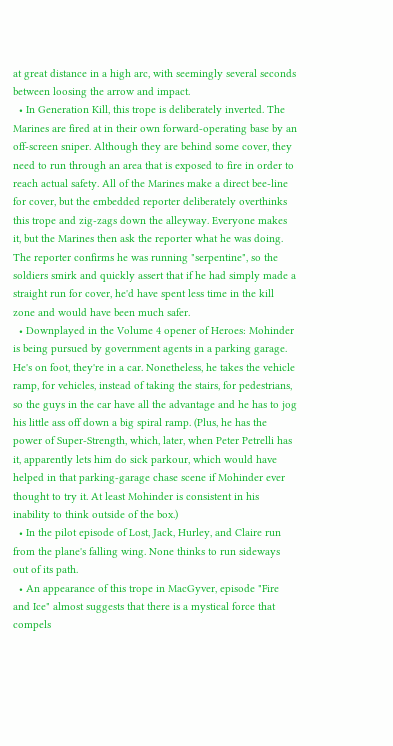at great distance in a high arc, with seemingly several seconds between loosing the arrow and impact.
  • In Generation Kill, this trope is deliberately inverted. The Marines are fired at in their own forward-operating base by an off-screen sniper. Although they are behind some cover, they need to run through an area that is exposed to fire in order to reach actual safety. All of the Marines make a direct bee-line for cover, but the embedded reporter deliberately overthinks this trope and zig-zags down the alleyway. Everyone makes it, but the Marines then ask the reporter what he was doing. The reporter confirms he was running "serpentine", so the soldiers smirk and quickly assert that if he had simply made a straight run for cover, he'd have spent less time in the kill zone and would have been much safer.
  • Downplayed in the Volume 4 opener of Heroes: Mohinder is being pursued by government agents in a parking garage. He's on foot, they're in a car. Nonetheless, he takes the vehicle ramp, for vehicles, instead of taking the stairs, for pedestrians, so the guys in the car have all the advantage and he has to jog his little ass off down a big spiral ramp. (Plus, he has the power of Super-Strength, which, later, when Peter Petrelli has it, apparently lets him do sick parkour, which would have helped in that parking-garage chase scene if Mohinder ever thought to try it. At least Mohinder is consistent in his inability to think outside of the box.)
  • In the pilot episode of Lost, Jack, Hurley, and Claire run from the plane's falling wing. None thinks to run sideways out of its path.
  • An appearance of this trope in MacGyver, episode "Fire and Ice" almost suggests that there is a mystical force that compels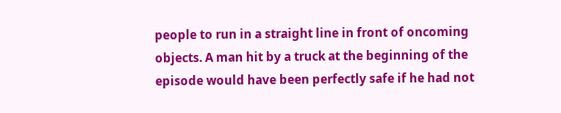people to run in a straight line in front of oncoming objects. A man hit by a truck at the beginning of the episode would have been perfectly safe if he had not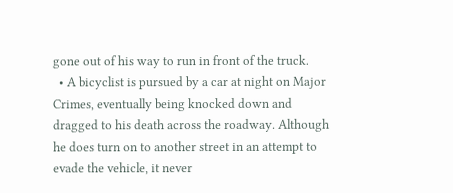gone out of his way to run in front of the truck.
  • A bicyclist is pursued by a car at night on Major Crimes, eventually being knocked down and dragged to his death across the roadway. Although he does turn on to another street in an attempt to evade the vehicle, it never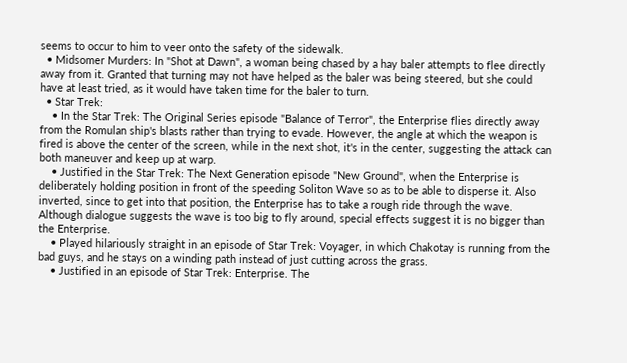seems to occur to him to veer onto the safety of the sidewalk.
  • Midsomer Murders: In "Shot at Dawn", a woman being chased by a hay baler attempts to flee directly away from it. Granted that turning may not have helped as the baler was being steered, but she could have at least tried, as it would have taken time for the baler to turn.
  • Star Trek:
    • In the Star Trek: The Original Series episode "Balance of Terror", the Enterprise flies directly away from the Romulan ship's blasts rather than trying to evade. However, the angle at which the weapon is fired is above the center of the screen, while in the next shot, it's in the center, suggesting the attack can both maneuver and keep up at warp.
    • Justified in the Star Trek: The Next Generation episode "New Ground", when the Enterprise is deliberately holding position in front of the speeding Soliton Wave so as to be able to disperse it. Also inverted, since to get into that position, the Enterprise has to take a rough ride through the wave. Although dialogue suggests the wave is too big to fly around, special effects suggest it is no bigger than the Enterprise.
    • Played hilariously straight in an episode of Star Trek: Voyager, in which Chakotay is running from the bad guys, and he stays on a winding path instead of just cutting across the grass.
    • Justified in an episode of Star Trek: Enterprise. The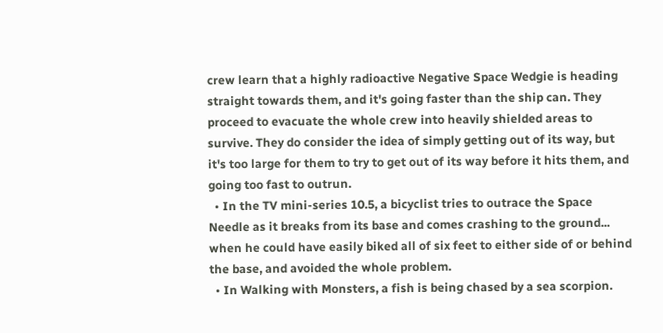crew learn that a highly radioactive Negative Space Wedgie is heading straight towards them, and it's going faster than the ship can. They proceed to evacuate the whole crew into heavily shielded areas to survive. They do consider the idea of simply getting out of its way, but it's too large for them to try to get out of its way before it hits them, and going too fast to outrun.
  • In the TV mini-series 10.5, a bicyclist tries to outrace the Space Needle as it breaks from its base and comes crashing to the ground... when he could have easily biked all of six feet to either side of or behind the base, and avoided the whole problem.
  • In Walking with Monsters, a fish is being chased by a sea scorpion.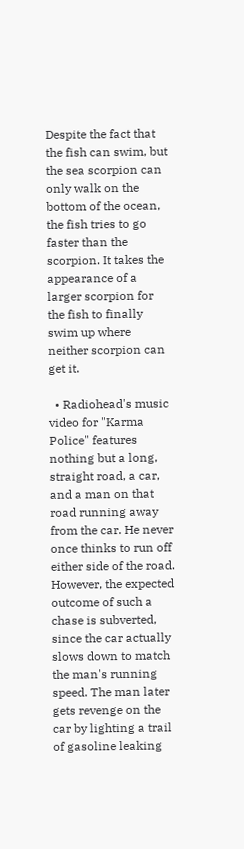Despite the fact that the fish can swim, but the sea scorpion can only walk on the bottom of the ocean, the fish tries to go faster than the scorpion. It takes the appearance of a larger scorpion for the fish to finally swim up where neither scorpion can get it.

  • Radiohead's music video for "Karma Police" features nothing but a long, straight road, a car, and a man on that road running away from the car. He never once thinks to run off either side of the road. However, the expected outcome of such a chase is subverted, since the car actually slows down to match the man's running speed. The man later gets revenge on the car by lighting a trail of gasoline leaking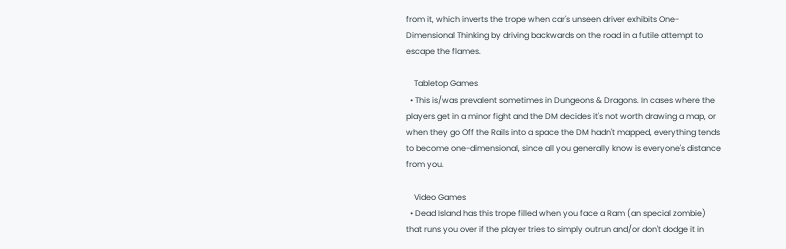from it, which inverts the trope when car's unseen driver exhibits One-Dimensional Thinking by driving backwards on the road in a futile attempt to escape the flames.

    Tabletop Games
  • This is/was prevalent sometimes in Dungeons & Dragons. In cases where the players get in a minor fight and the DM decides it's not worth drawing a map, or when they go Off the Rails into a space the DM hadn't mapped, everything tends to become one-dimensional, since all you generally know is everyone's distance from you.

    Video Games
  • Dead Island has this trope filled when you face a Ram (an special zombie) that runs you over if the player tries to simply outrun and/or don't dodge it in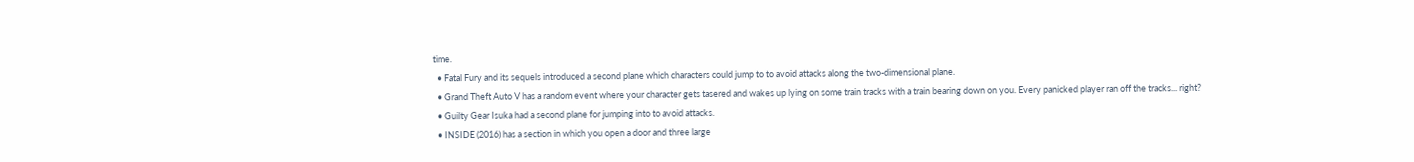time.
  • Fatal Fury and its sequels introduced a second plane which characters could jump to to avoid attacks along the two-dimensional plane.
  • Grand Theft Auto V has a random event where your character gets tasered and wakes up lying on some train tracks with a train bearing down on you. Every panicked player ran off the tracks... right?
  • Guilty Gear Isuka had a second plane for jumping into to avoid attacks.
  • INSIDE (2016) has a section in which you open a door and three large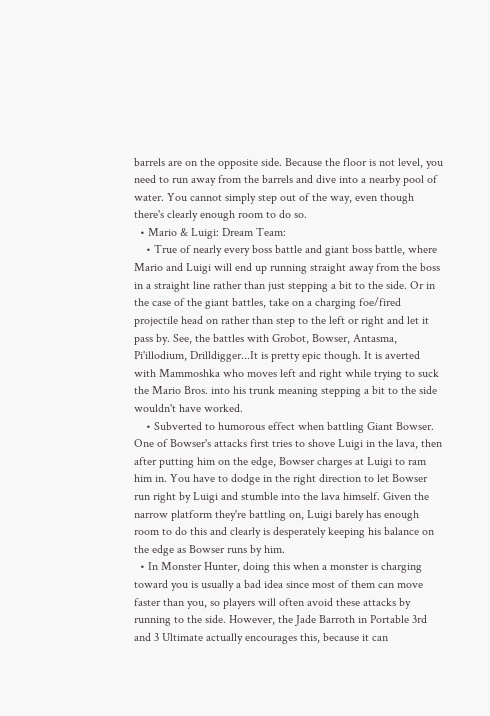barrels are on the opposite side. Because the floor is not level, you need to run away from the barrels and dive into a nearby pool of water. You cannot simply step out of the way, even though there's clearly enough room to do so.
  • Mario & Luigi: Dream Team:
    • True of nearly every boss battle and giant boss battle, where Mario and Luigi will end up running straight away from the boss in a straight line rather than just stepping a bit to the side. Or in the case of the giant battles, take on a charging foe/fired projectile head on rather than step to the left or right and let it pass by. See, the battles with Grobot, Bowser, Antasma, Pi'illodium, Drilldigger...It is pretty epic though. It is averted with Mammoshka who moves left and right while trying to suck the Mario Bros. into his trunk meaning stepping a bit to the side wouldn't have worked.
    • Subverted to humorous effect when battling Giant Bowser. One of Bowser's attacks first tries to shove Luigi in the lava, then after putting him on the edge, Bowser charges at Luigi to ram him in. You have to dodge in the right direction to let Bowser run right by Luigi and stumble into the lava himself. Given the narrow platform they're battling on, Luigi barely has enough room to do this and clearly is desperately keeping his balance on the edge as Bowser runs by him.
  • In Monster Hunter, doing this when a monster is charging toward you is usually a bad idea since most of them can move faster than you, so players will often avoid these attacks by running to the side. However, the Jade Barroth in Portable 3rd and 3 Ultimate actually encourages this, because it can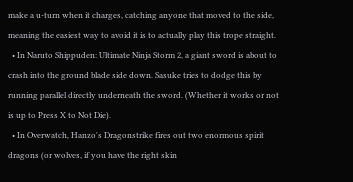make a u-turn when it charges, catching anyone that moved to the side, meaning the easiest way to avoid it is to actually play this trope straight.
  • In Naruto Shippuden: Ultimate Ninja Storm 2, a giant sword is about to crash into the ground blade side down. Sasuke tries to dodge this by running parallel directly underneath the sword. (Whether it works or not is up to Press X to Not Die).
  • In Overwatch, Hanzo's Dragonstrike fires out two enormous spirit dragons (or wolves, if you have the right skin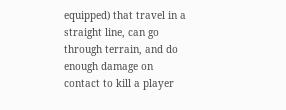equipped) that travel in a straight line, can go through terrain, and do enough damage on contact to kill a player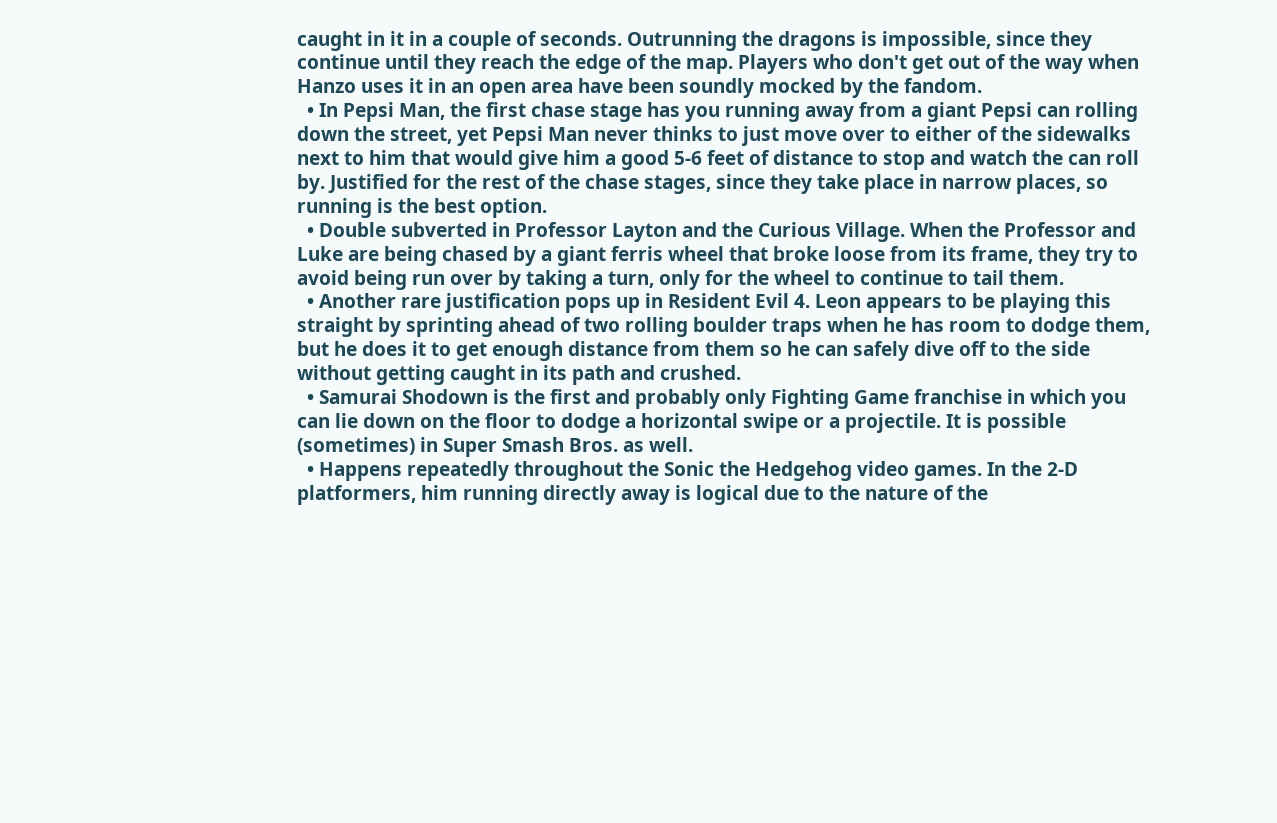caught in it in a couple of seconds. Outrunning the dragons is impossible, since they continue until they reach the edge of the map. Players who don't get out of the way when Hanzo uses it in an open area have been soundly mocked by the fandom.
  • In Pepsi Man, the first chase stage has you running away from a giant Pepsi can rolling down the street, yet Pepsi Man never thinks to just move over to either of the sidewalks next to him that would give him a good 5-6 feet of distance to stop and watch the can roll by. Justified for the rest of the chase stages, since they take place in narrow places, so running is the best option.
  • Double subverted in Professor Layton and the Curious Village. When the Professor and Luke are being chased by a giant ferris wheel that broke loose from its frame, they try to avoid being run over by taking a turn, only for the wheel to continue to tail them.
  • Another rare justification pops up in Resident Evil 4. Leon appears to be playing this straight by sprinting ahead of two rolling boulder traps when he has room to dodge them, but he does it to get enough distance from them so he can safely dive off to the side without getting caught in its path and crushed.
  • Samurai Shodown is the first and probably only Fighting Game franchise in which you can lie down on the floor to dodge a horizontal swipe or a projectile. It is possible (sometimes) in Super Smash Bros. as well.
  • Happens repeatedly throughout the Sonic the Hedgehog video games. In the 2-D platformers, him running directly away is logical due to the nature of the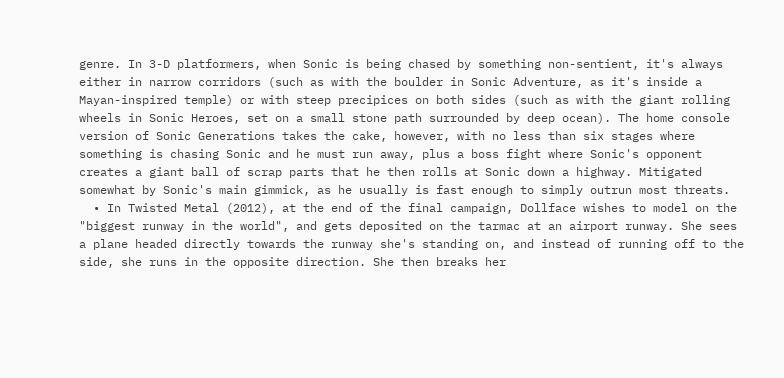genre. In 3-D platformers, when Sonic is being chased by something non-sentient, it's always either in narrow corridors (such as with the boulder in Sonic Adventure, as it's inside a Mayan-inspired temple) or with steep precipices on both sides (such as with the giant rolling wheels in Sonic Heroes, set on a small stone path surrounded by deep ocean). The home console version of Sonic Generations takes the cake, however, with no less than six stages where something is chasing Sonic and he must run away, plus a boss fight where Sonic's opponent creates a giant ball of scrap parts that he then rolls at Sonic down a highway. Mitigated somewhat by Sonic's main gimmick, as he usually is fast enough to simply outrun most threats.
  • In Twisted Metal (2012), at the end of the final campaign, Dollface wishes to model on the "biggest runway in the world", and gets deposited on the tarmac at an airport runway. She sees a plane headed directly towards the runway she's standing on, and instead of running off to the side, she runs in the opposite direction. She then breaks her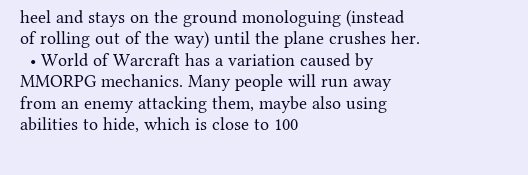heel and stays on the ground monologuing (instead of rolling out of the way) until the plane crushes her.
  • World of Warcraft has a variation caused by MMORPG mechanics. Many people will run away from an enemy attacking them, maybe also using abilities to hide, which is close to 100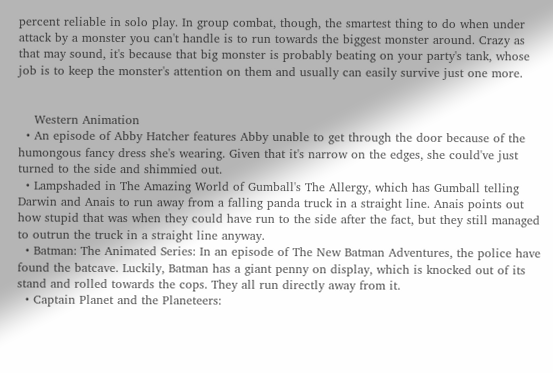percent reliable in solo play. In group combat, though, the smartest thing to do when under attack by a monster you can't handle is to run towards the biggest monster around. Crazy as that may sound, it's because that big monster is probably beating on your party's tank, whose job is to keep the monster's attention on them and usually can easily survive just one more.


    Western Animation
  • An episode of Abby Hatcher features Abby unable to get through the door because of the humongous fancy dress she's wearing. Given that it's narrow on the edges, she could've just turned to the side and shimmied out.
  • Lampshaded in The Amazing World of Gumball's The Allergy, which has Gumball telling Darwin and Anais to run away from a falling panda truck in a straight line. Anais points out how stupid that was when they could have run to the side after the fact, but they still managed to outrun the truck in a straight line anyway.
  • Batman: The Animated Series: In an episode of The New Batman Adventures, the police have found the batcave. Luckily, Batman has a giant penny on display, which is knocked out of its stand and rolled towards the cops. They all run directly away from it.
  • Captain Planet and the Planeteers: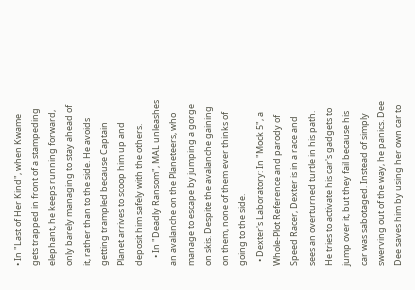• In "Last of Her Kind", when Kwame gets trapped in front of a stampeding elephant, he keeps running forward, only barely managing to stay ahead of it, rather than to the side. He avoids getting trampled because Captain Planet arrives to scoop him up and deposit him safely with the others.
    • In "Deadly Ransom", MAL unleashes an avalanche on the Planeteers, who manage to escape by jumping a gorge on skis. Despite the avalanche gaining on them, none of them ever thinks of going to the side.
  • Dexter's Laboratory: In "Mock 5", a Whole-Plot Reference and parody of Speed Racer, Dexter is in a race and sees an overturned turtle in his path. He tries to activate his car's gadgets to jump over it, but they fail because his car was sabotaged. Instead of simply swerving out of the way, he panics. Dee Dee saves him by using her own car to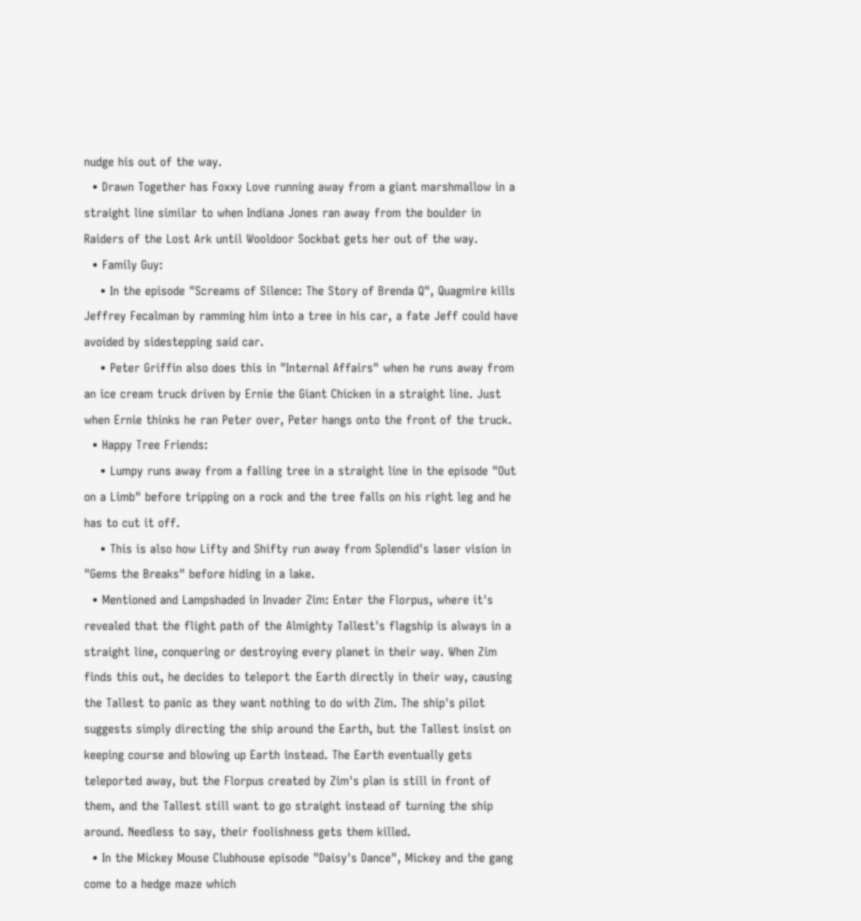nudge his out of the way.
  • Drawn Together has Foxxy Love running away from a giant marshmallow in a straight line similar to when Indiana Jones ran away from the boulder in Raiders of the Lost Ark until Wooldoor Sockbat gets her out of the way.
  • Family Guy:
    • In the episode "Screams of Silence: The Story of Brenda Q", Quagmire kills Jeffrey Fecalman by ramming him into a tree in his car, a fate Jeff could have avoided by sidestepping said car.
    • Peter Griffin also does this in "Internal Affairs" when he runs away from an ice cream truck driven by Ernie the Giant Chicken in a straight line. Just when Ernie thinks he ran Peter over, Peter hangs onto the front of the truck.
  • Happy Tree Friends:
    • Lumpy runs away from a falling tree in a straight line in the episode "Out on a Limb" before tripping on a rock and the tree falls on his right leg and he has to cut it off.
    • This is also how Lifty and Shifty run away from Splendid's laser vision in "Gems the Breaks" before hiding in a lake.
  • Mentioned and Lampshaded in Invader Zim: Enter the Florpus, where it's revealed that the flight path of the Almighty Tallest's flagship is always in a straight line, conquering or destroying every planet in their way. When Zim finds this out, he decides to teleport the Earth directly in their way, causing the Tallest to panic as they want nothing to do with Zim. The ship's pilot suggests simply directing the ship around the Earth, but the Tallest insist on keeping course and blowing up Earth instead. The Earth eventually gets teleported away, but the Florpus created by Zim's plan is still in front of them, and the Tallest still want to go straight instead of turning the ship around. Needless to say, their foolishness gets them killed.
  • In the Mickey Mouse Clubhouse episode "Daisy's Dance", Mickey and the gang come to a hedge maze which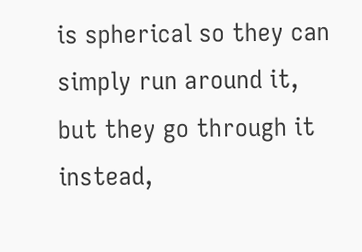is spherical so they can simply run around it, but they go through it instead,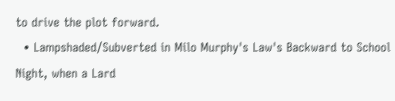to drive the plot forward.
  • Lampshaded/Subverted in Milo Murphy's Law's Backward to School Night, when a Lard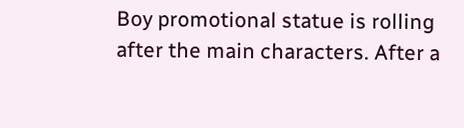Boy promotional statue is rolling after the main characters. After a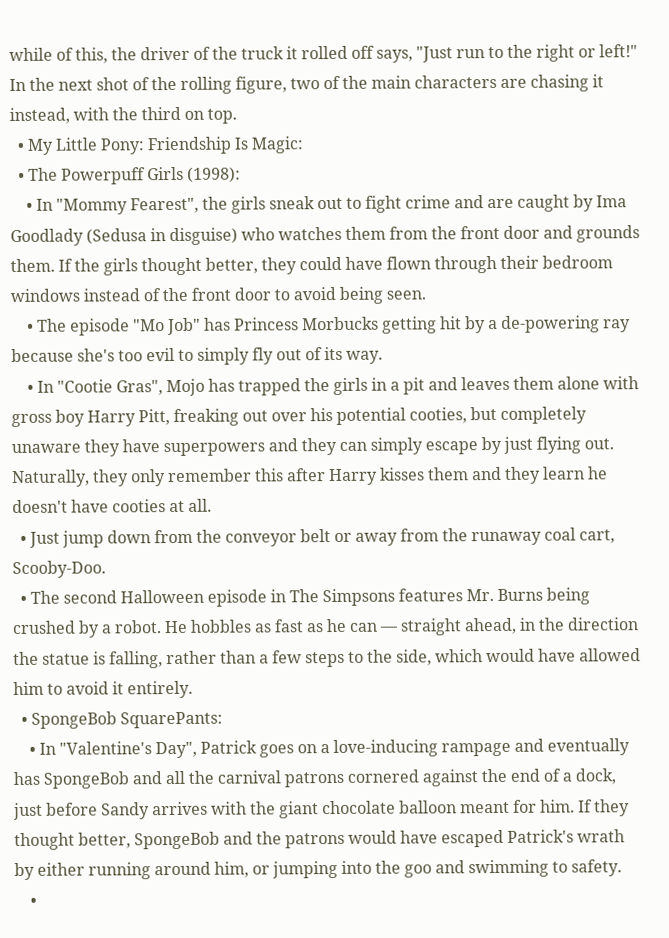while of this, the driver of the truck it rolled off says, "Just run to the right or left!" In the next shot of the rolling figure, two of the main characters are chasing it instead, with the third on top.
  • My Little Pony: Friendship Is Magic:
  • The Powerpuff Girls (1998):
    • In "Mommy Fearest", the girls sneak out to fight crime and are caught by Ima Goodlady (Sedusa in disguise) who watches them from the front door and grounds them. If the girls thought better, they could have flown through their bedroom windows instead of the front door to avoid being seen.
    • The episode "Mo Job" has Princess Morbucks getting hit by a de-powering ray because she's too evil to simply fly out of its way.
    • In "Cootie Gras", Mojo has trapped the girls in a pit and leaves them alone with gross boy Harry Pitt, freaking out over his potential cooties, but completely unaware they have superpowers and they can simply escape by just flying out. Naturally, they only remember this after Harry kisses them and they learn he doesn't have cooties at all.
  • Just jump down from the conveyor belt or away from the runaway coal cart, Scooby-Doo.
  • The second Halloween episode in The Simpsons features Mr. Burns being crushed by a robot. He hobbles as fast as he can — straight ahead, in the direction the statue is falling, rather than a few steps to the side, which would have allowed him to avoid it entirely.
  • SpongeBob SquarePants:
    • In "Valentine's Day", Patrick goes on a love-inducing rampage and eventually has SpongeBob and all the carnival patrons cornered against the end of a dock, just before Sandy arrives with the giant chocolate balloon meant for him. If they thought better, SpongeBob and the patrons would have escaped Patrick's wrath by either running around him, or jumping into the goo and swimming to safety.
    •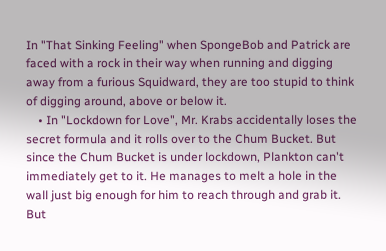In "That Sinking Feeling" when SpongeBob and Patrick are faced with a rock in their way when running and digging away from a furious Squidward, they are too stupid to think of digging around, above or below it.
    • In "Lockdown for Love", Mr. Krabs accidentally loses the secret formula and it rolls over to the Chum Bucket. But since the Chum Bucket is under lockdown, Plankton can't immediately get to it. He manages to melt a hole in the wall just big enough for him to reach through and grab it. But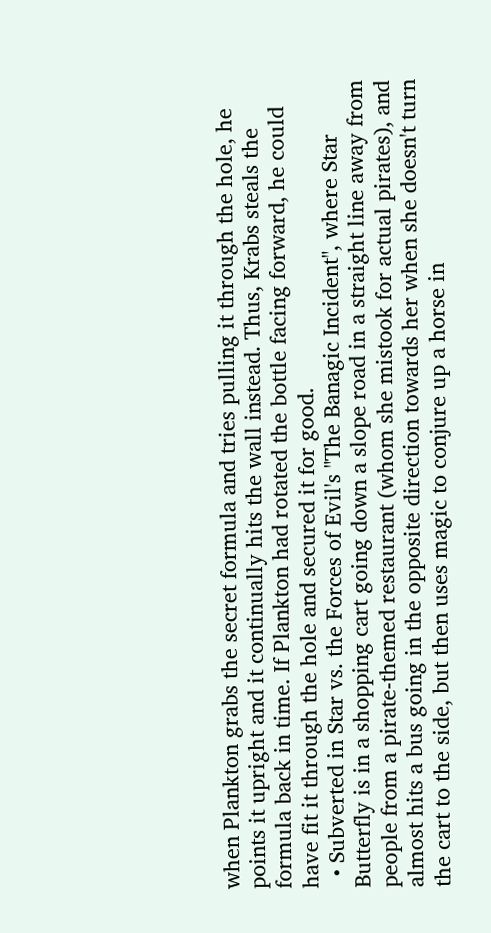when Plankton grabs the secret formula and tries pulling it through the hole, he points it upright and it continually hits the wall instead. Thus, Krabs steals the formula back in time. If Plankton had rotated the bottle facing forward, he could have fit it through the hole and secured it for good.
  • Subverted in Star vs. the Forces of Evil's "The Banagic Incident", where Star Butterfly is in a shopping cart going down a slope road in a straight line away from people from a pirate-themed restaurant (whom she mistook for actual pirates), and almost hits a bus going in the opposite direction towards her when she doesn't turn the cart to the side, but then uses magic to conjure up a horse in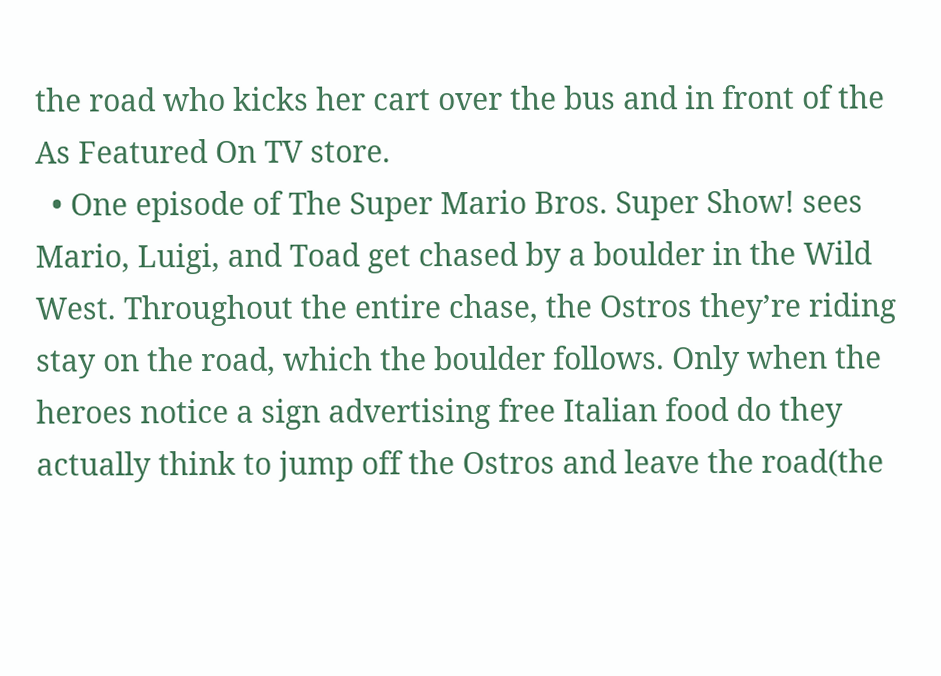the road who kicks her cart over the bus and in front of the As Featured On TV store.
  • One episode of The Super Mario Bros. Super Show! sees Mario, Luigi, and Toad get chased by a boulder in the Wild West. Throughout the entire chase, the Ostros they’re riding stay on the road, which the boulder follows. Only when the heroes notice a sign advertising free Italian food do they actually think to jump off the Ostros and leave the road(the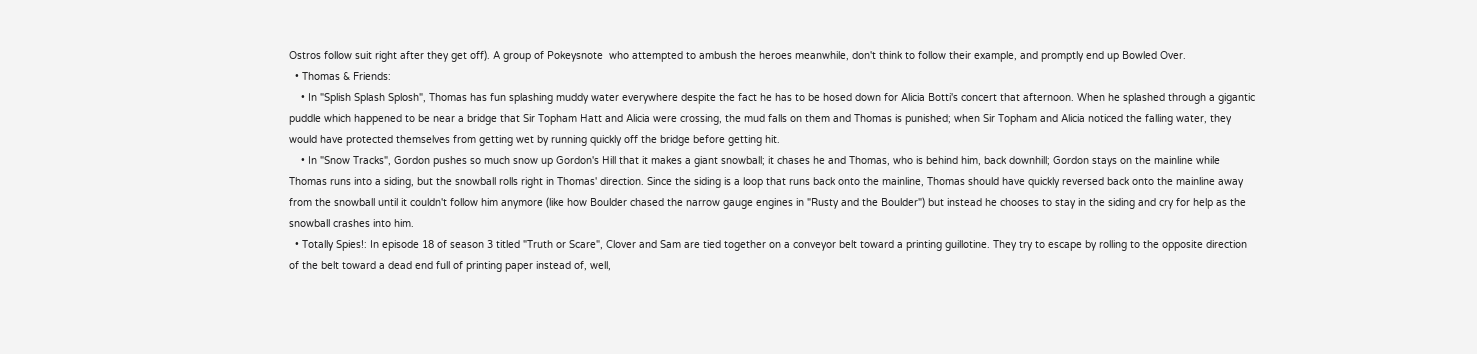Ostros follow suit right after they get off). A group of Pokeysnote  who attempted to ambush the heroes meanwhile, don't think to follow their example, and promptly end up Bowled Over.
  • Thomas & Friends:
    • In "Splish Splash Splosh", Thomas has fun splashing muddy water everywhere despite the fact he has to be hosed down for Alicia Botti's concert that afternoon. When he splashed through a gigantic puddle which happened to be near a bridge that Sir Topham Hatt and Alicia were crossing, the mud falls on them and Thomas is punished; when Sir Topham and Alicia noticed the falling water, they would have protected themselves from getting wet by running quickly off the bridge before getting hit.
    • In "Snow Tracks", Gordon pushes so much snow up Gordon's Hill that it makes a giant snowball; it chases he and Thomas, who is behind him, back downhill; Gordon stays on the mainline while Thomas runs into a siding, but the snowball rolls right in Thomas' direction. Since the siding is a loop that runs back onto the mainline, Thomas should have quickly reversed back onto the mainline away from the snowball until it couldn't follow him anymore (like how Boulder chased the narrow gauge engines in "Rusty and the Boulder") but instead he chooses to stay in the siding and cry for help as the snowball crashes into him.
  • Totally Spies!: In episode 18 of season 3 titled "Truth or Scare", Clover and Sam are tied together on a conveyor belt toward a printing guillotine. They try to escape by rolling to the opposite direction of the belt toward a dead end full of printing paper instead of, well,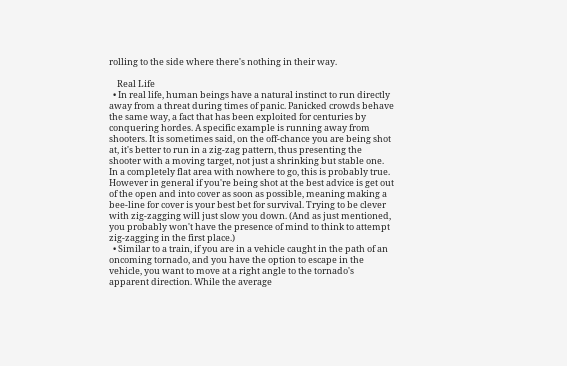rolling to the side where there's nothing in their way.

    Real Life
  • In real life, human beings have a natural instinct to run directly away from a threat during times of panic. Panicked crowds behave the same way, a fact that has been exploited for centuries by conquering hordes. A specific example is running away from shooters. It is sometimes said, on the off-chance you are being shot at, it's better to run in a zig-zag pattern, thus presenting the shooter with a moving target, not just a shrinking but stable one. In a completely flat area with nowhere to go, this is probably true. However in general if you're being shot at the best advice is get out of the open and into cover as soon as possible, meaning making a bee-line for cover is your best bet for survival. Trying to be clever with zig-zagging will just slow you down. (And as just mentioned, you probably won't have the presence of mind to think to attempt zig-zagging in the first place.)
  • Similar to a train, if you are in a vehicle caught in the path of an oncoming tornado, and you have the option to escape in the vehicle, you want to move at a right angle to the tornado's apparent direction. While the average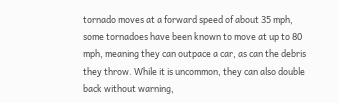tornado moves at a forward speed of about 35 mph, some tornadoes have been known to move at up to 80 mph, meaning they can outpace a car, as can the debris they throw. While it is uncommon, they can also double back without warning,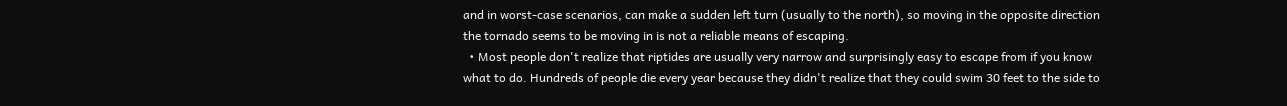and in worst-case scenarios, can make a sudden left turn (usually to the north), so moving in the opposite direction the tornado seems to be moving in is not a reliable means of escaping.
  • Most people don't realize that riptides are usually very narrow and surprisingly easy to escape from if you know what to do. Hundreds of people die every year because they didn't realize that they could swim 30 feet to the side to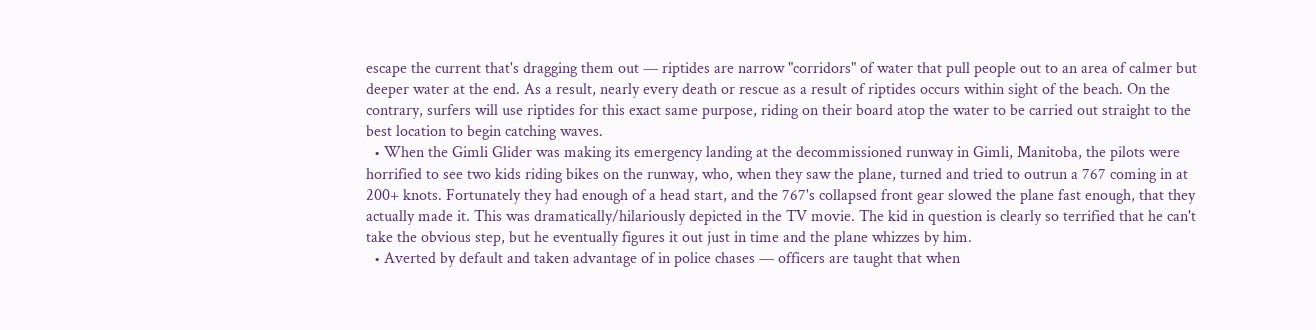escape the current that's dragging them out — riptides are narrow "corridors" of water that pull people out to an area of calmer but deeper water at the end. As a result, nearly every death or rescue as a result of riptides occurs within sight of the beach. On the contrary, surfers will use riptides for this exact same purpose, riding on their board atop the water to be carried out straight to the best location to begin catching waves.
  • When the Gimli Glider was making its emergency landing at the decommissioned runway in Gimli, Manitoba, the pilots were horrified to see two kids riding bikes on the runway, who, when they saw the plane, turned and tried to outrun a 767 coming in at 200+ knots. Fortunately they had enough of a head start, and the 767's collapsed front gear slowed the plane fast enough, that they actually made it. This was dramatically/hilariously depicted in the TV movie. The kid in question is clearly so terrified that he can't take the obvious step, but he eventually figures it out just in time and the plane whizzes by him.
  • Averted by default and taken advantage of in police chases — officers are taught that when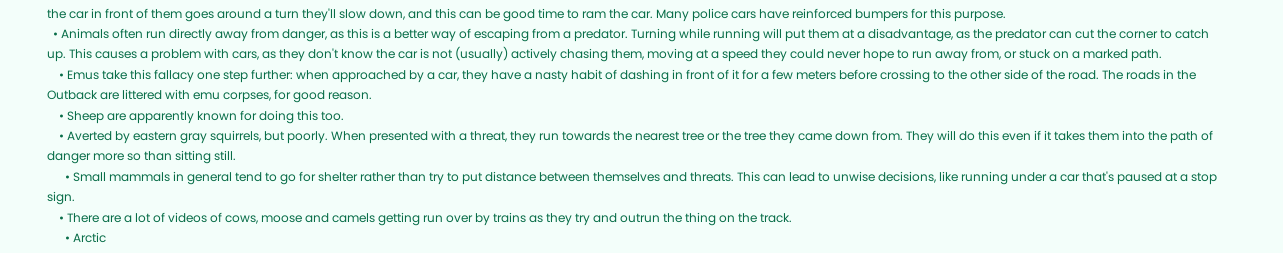the car in front of them goes around a turn they'll slow down, and this can be good time to ram the car. Many police cars have reinforced bumpers for this purpose.
  • Animals often run directly away from danger, as this is a better way of escaping from a predator. Turning while running will put them at a disadvantage, as the predator can cut the corner to catch up. This causes a problem with cars, as they don't know the car is not (usually) actively chasing them, moving at a speed they could never hope to run away from, or stuck on a marked path.
    • Emus take this fallacy one step further: when approached by a car, they have a nasty habit of dashing in front of it for a few meters before crossing to the other side of the road. The roads in the Outback are littered with emu corpses, for good reason.
    • Sheep are apparently known for doing this too.
    • Averted by eastern gray squirrels, but poorly. When presented with a threat, they run towards the nearest tree or the tree they came down from. They will do this even if it takes them into the path of danger more so than sitting still.
      • Small mammals in general tend to go for shelter rather than try to put distance between themselves and threats. This can lead to unwise decisions, like running under a car that's paused at a stop sign.
    • There are a lot of videos of cows, moose and camels getting run over by trains as they try and outrun the thing on the track.
      • Arctic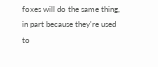foxes will do the same thing, in part because they're used to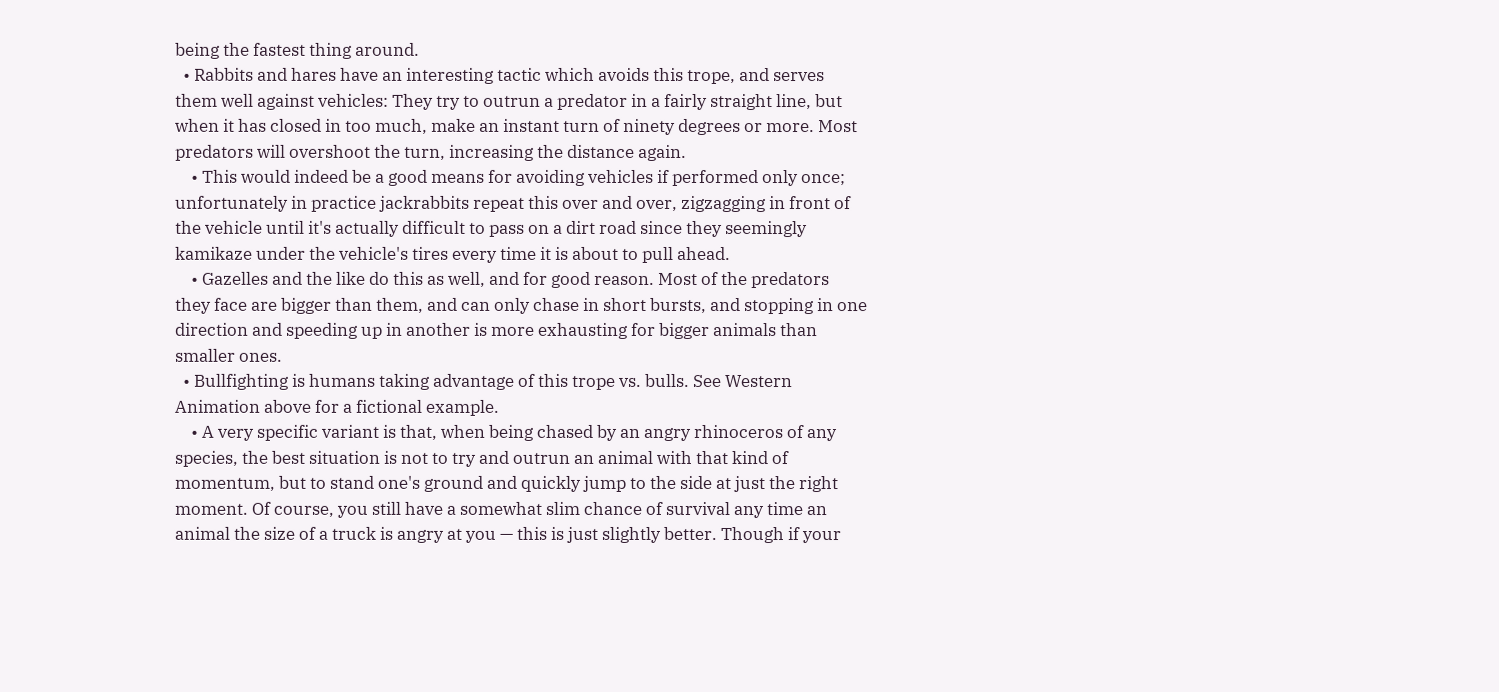being the fastest thing around.
  • Rabbits and hares have an interesting tactic which avoids this trope, and serves them well against vehicles: They try to outrun a predator in a fairly straight line, but when it has closed in too much, make an instant turn of ninety degrees or more. Most predators will overshoot the turn, increasing the distance again.
    • This would indeed be a good means for avoiding vehicles if performed only once; unfortunately in practice jackrabbits repeat this over and over, zigzagging in front of the vehicle until it's actually difficult to pass on a dirt road since they seemingly kamikaze under the vehicle's tires every time it is about to pull ahead.
    • Gazelles and the like do this as well, and for good reason. Most of the predators they face are bigger than them, and can only chase in short bursts, and stopping in one direction and speeding up in another is more exhausting for bigger animals than smaller ones.
  • Bullfighting is humans taking advantage of this trope vs. bulls. See Western Animation above for a fictional example.
    • A very specific variant is that, when being chased by an angry rhinoceros of any species, the best situation is not to try and outrun an animal with that kind of momentum, but to stand one's ground and quickly jump to the side at just the right moment. Of course, you still have a somewhat slim chance of survival any time an animal the size of a truck is angry at you — this is just slightly better. Though if your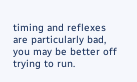timing and reflexes are particularly bad, you may be better off trying to run.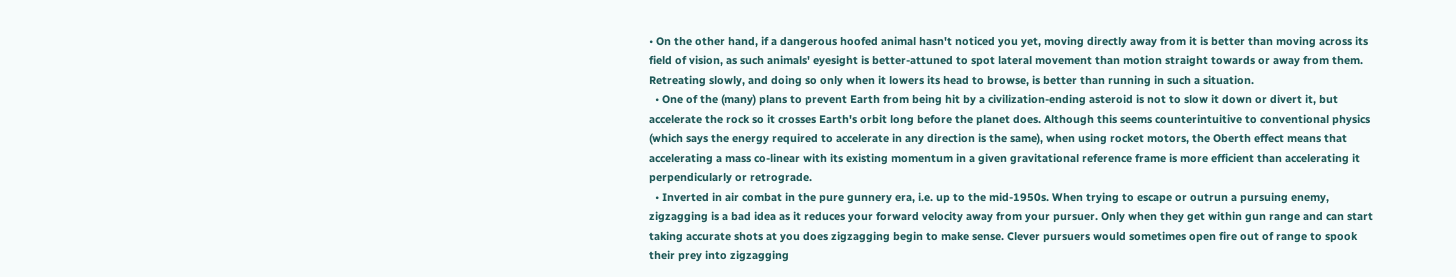• On the other hand, if a dangerous hoofed animal hasn't noticed you yet, moving directly away from it is better than moving across its field of vision, as such animals' eyesight is better-attuned to spot lateral movement than motion straight towards or away from them. Retreating slowly, and doing so only when it lowers its head to browse, is better than running in such a situation.
  • One of the (many) plans to prevent Earth from being hit by a civilization-ending asteroid is not to slow it down or divert it, but accelerate the rock so it crosses Earth's orbit long before the planet does. Although this seems counterintuitive to conventional physics (which says the energy required to accelerate in any direction is the same), when using rocket motors, the Oberth effect means that accelerating a mass co-linear with its existing momentum in a given gravitational reference frame is more efficient than accelerating it perpendicularly or retrograde.
  • Inverted in air combat in the pure gunnery era, i.e. up to the mid-1950s. When trying to escape or outrun a pursuing enemy, zigzagging is a bad idea as it reduces your forward velocity away from your pursuer. Only when they get within gun range and can start taking accurate shots at you does zigzagging begin to make sense. Clever pursuers would sometimes open fire out of range to spook their prey into zigzagging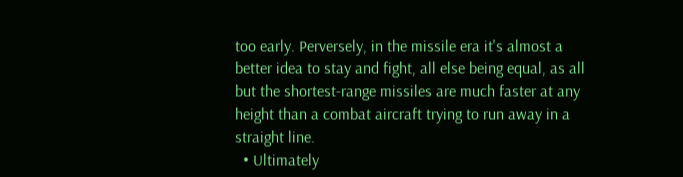too early. Perversely, in the missile era it's almost a better idea to stay and fight, all else being equal, as all but the shortest-range missiles are much faster at any height than a combat aircraft trying to run away in a straight line.
  • Ultimately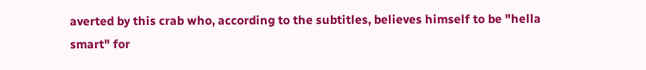averted by this crab who, according to the subtitles, believes himself to be "hella smart" for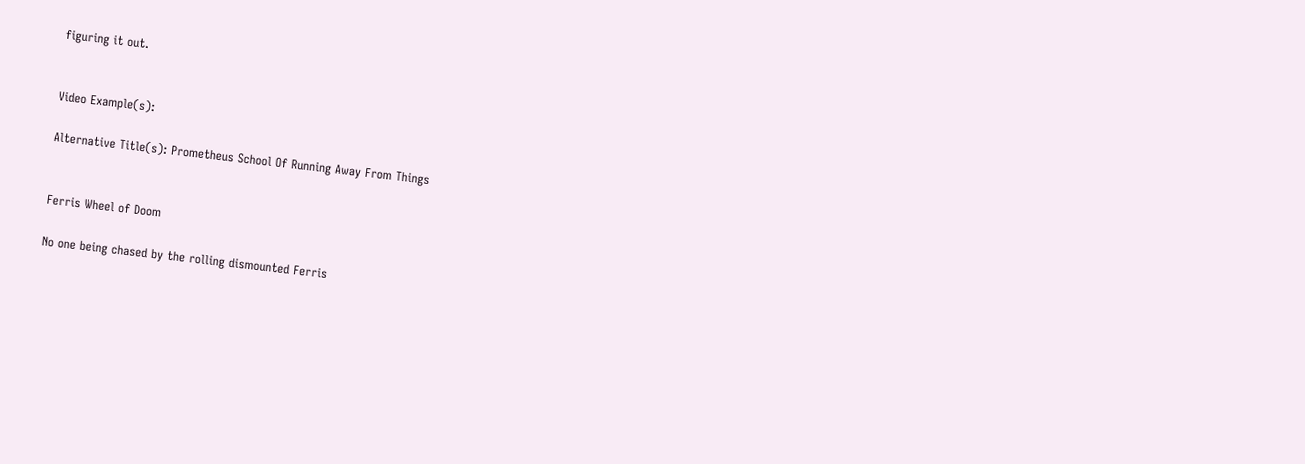figuring it out.


Video Example(s):

Alternative Title(s): Prometheus School Of Running Away From Things


Ferris Wheel of Doom

No one being chased by the rolling dismounted Ferris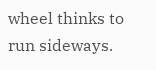wheel thinks to run sideways.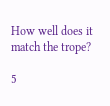How well does it match the trope?

5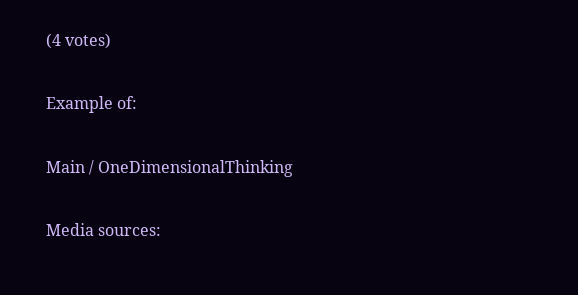(4 votes)

Example of:

Main / OneDimensionalThinking

Media sources: